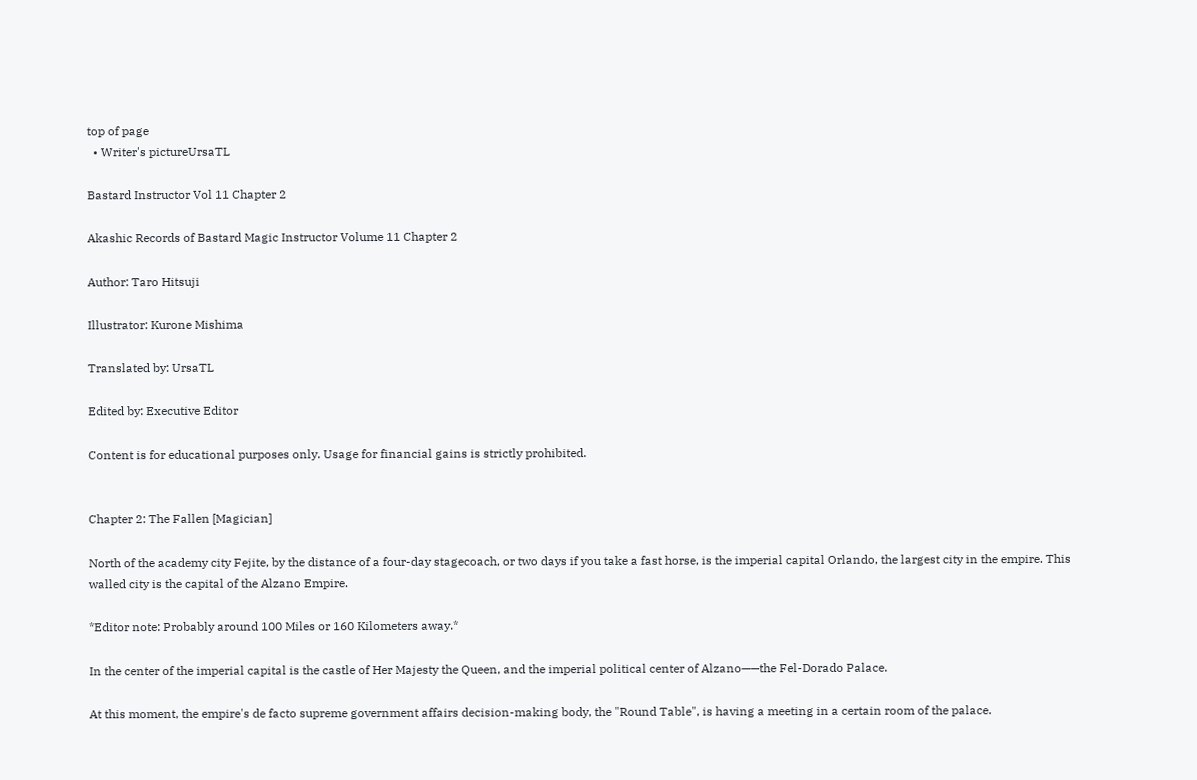top of page
  • Writer's pictureUrsaTL

Bastard Instructor Vol 11 Chapter 2

Akashic Records of Bastard Magic Instructor Volume 11 Chapter 2

Author: Taro Hitsuji

Illustrator: Kurone Mishima

Translated by: UrsaTL

Edited by: Executive Editor

Content is for educational purposes only. Usage for financial gains is strictly prohibited.


Chapter 2: The Fallen [Magician]

North of the academy city Fejite, by the distance of a four-day stagecoach, or two days if you take a fast horse, is the imperial capital Orlando, the largest city in the empire. This walled city is the capital of the Alzano Empire.

*Editor note: Probably around 100 Miles or 160 Kilometers away.*

In the center of the imperial capital is the castle of Her Majesty the Queen, and the imperial political center of Alzano——the Fel-Dorado Palace.

At this moment, the empire's de facto supreme government affairs decision-making body, the "Round Table", is having a meeting in a certain room of the palace.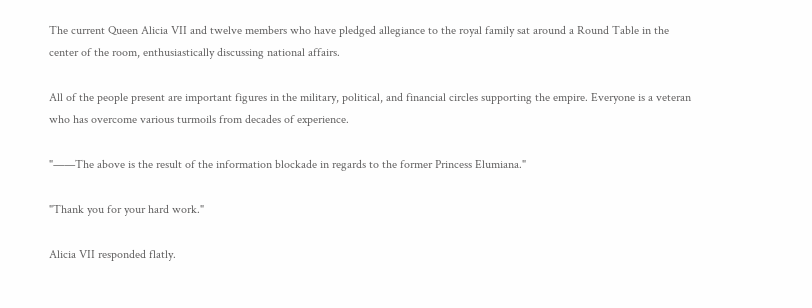The current Queen Alicia VII and twelve members who have pledged allegiance to the royal family sat around a Round Table in the center of the room, enthusiastically discussing national affairs.

All of the people present are important figures in the military, political, and financial circles supporting the empire. Everyone is a veteran who has overcome various turmoils from decades of experience.

"——The above is the result of the information blockade in regards to the former Princess Elumiana."

"Thank you for your hard work."

Alicia VII responded flatly.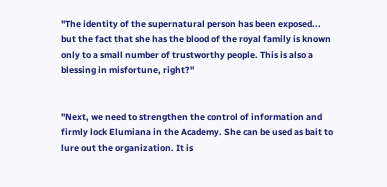"The identity of the supernatural person has been exposed... but the fact that she has the blood of the royal family is known only to a small number of trustworthy people. This is also a blessing in misfortune, right?"


"Next, we need to strengthen the control of information and firmly lock Elumiana in the Academy. She can be used as bait to lure out the organization. It is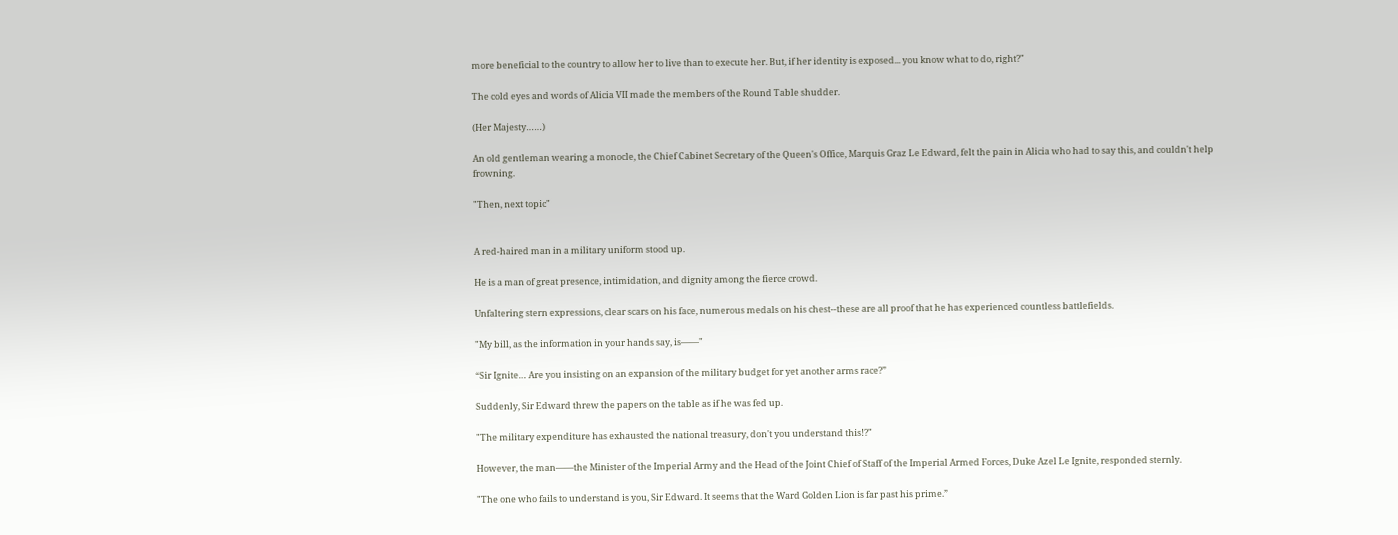more beneficial to the country to allow her to live than to execute her. But, if her identity is exposed... you know what to do, right?"

The cold eyes and words of Alicia VII made the members of the Round Table shudder.

(Her Majesty……)

An old gentleman wearing a monocle, the Chief Cabinet Secretary of the Queen's Office, Marquis Graz Le Edward, felt the pain in Alicia who had to say this, and couldn't help frowning.

"Then, next topic"


A red-haired man in a military uniform stood up.

He is a man of great presence, intimidation, and dignity among the fierce crowd.

Unfaltering stern expressions, clear scars on his face, numerous medals on his chest--these are all proof that he has experienced countless battlefields.

"My bill, as the information in your hands say, is——"

“Sir Ignite… Are you insisting on an expansion of the military budget for yet another arms race?”

Suddenly, Sir Edward threw the papers on the table as if he was fed up.

"The military expenditure has exhausted the national treasury, don't you understand this!?"

However, the man——the Minister of the Imperial Army and the Head of the Joint Chief of Staff of the Imperial Armed Forces, Duke Azel Le Ignite, responded sternly.

"The one who fails to understand is you, Sir Edward. It seems that the Ward Golden Lion is far past his prime.”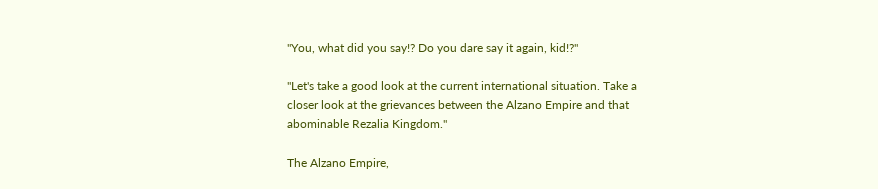"You, what did you say!? Do you dare say it again, kid!?"

"Let's take a good look at the current international situation. Take a closer look at the grievances between the Alzano Empire and that abominable Rezalia Kingdom."

The Alzano Empire,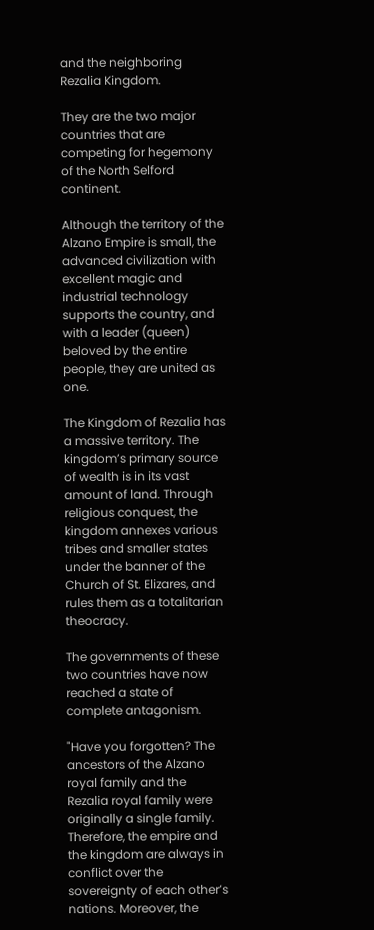and the neighboring Rezalia Kingdom.

They are the two major countries that are competing for hegemony of the North Selford continent.

Although the territory of the Alzano Empire is small, the advanced civilization with excellent magic and industrial technology supports the country, and with a leader (queen) beloved by the entire people, they are united as one.

The Kingdom of Rezalia has a massive territory. The kingdom’s primary source of wealth is in its vast amount of land. Through religious conquest, the kingdom annexes various tribes and smaller states under the banner of the Church of St. Elizares, and rules them as a totalitarian theocracy.

The governments of these two countries have now reached a state of complete antagonism.

"Have you forgotten? The ancestors of the Alzano royal family and the Rezalia royal family were originally a single family. Therefore, the empire and the kingdom are always in conflict over the sovereignty of each other’s nations. Moreover, the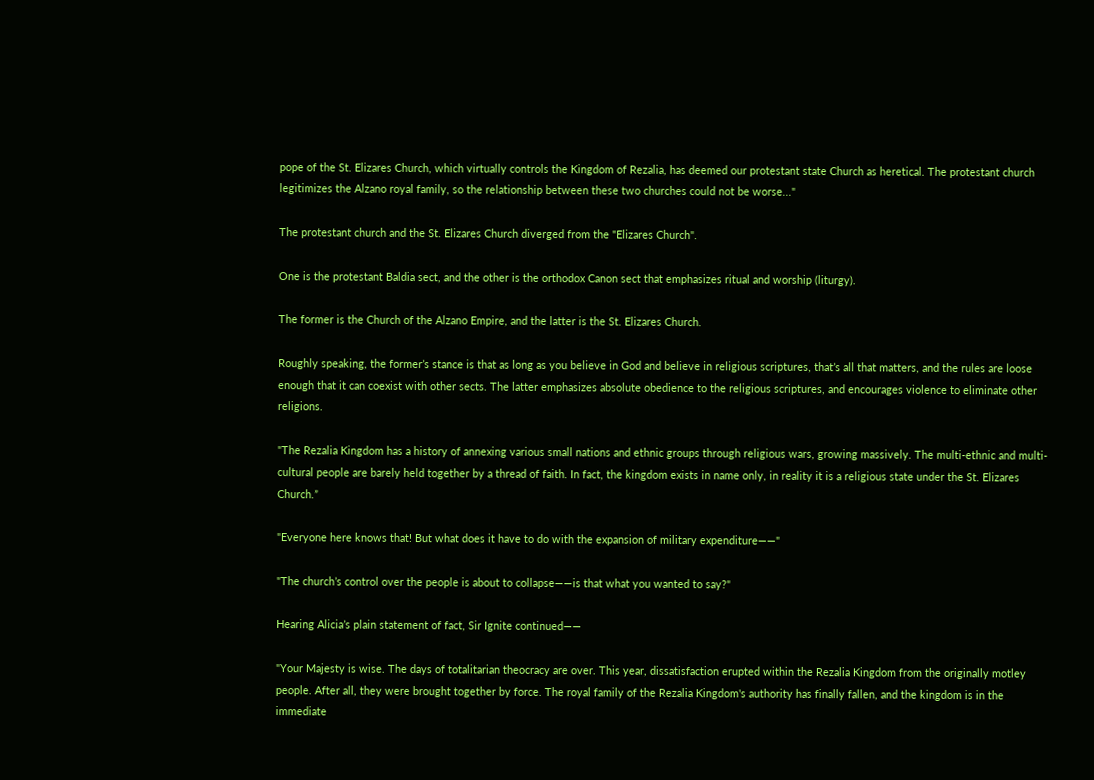pope of the St. Elizares Church, which virtually controls the Kingdom of Rezalia, has deemed our protestant state Church as heretical. The protestant church legitimizes the Alzano royal family, so the relationship between these two churches could not be worse..."

The protestant church and the St. Elizares Church diverged from the "Elizares Church".

One is the protestant Baldia sect, and the other is the orthodox Canon sect that emphasizes ritual and worship (liturgy).

The former is the Church of the Alzano Empire, and the latter is the St. Elizares Church.

Roughly speaking, the former’s stance is that as long as you believe in God and believe in religious scriptures, that’s all that matters, and the rules are loose enough that it can coexist with other sects. The latter emphasizes absolute obedience to the religious scriptures, and encourages violence to eliminate other religions.

"The Rezalia Kingdom has a history of annexing various small nations and ethnic groups through religious wars, growing massively. The multi-ethnic and multi-cultural people are barely held together by a thread of faith. In fact, the kingdom exists in name only, in reality it is a religious state under the St. Elizares Church.”

"Everyone here knows that! But what does it have to do with the expansion of military expenditure——"

"The church’s control over the people is about to collapse——is that what you wanted to say?"

Hearing Alicia’s plain statement of fact, Sir Ignite continued——

"Your Majesty is wise. The days of totalitarian theocracy are over. This year, dissatisfaction erupted within the Rezalia Kingdom from the originally motley people. After all, they were brought together by force. The royal family of the Rezalia Kingdom's authority has finally fallen, and the kingdom is in the immediate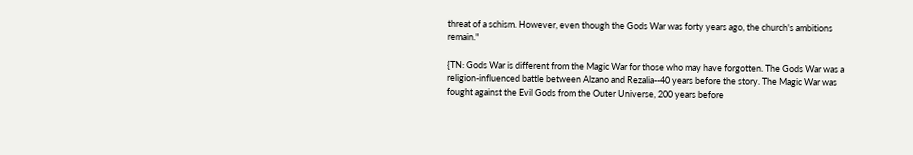threat of a schism. However, even though the Gods War was forty years ago, the church's ambitions remain."

{TN: Gods War is different from the Magic War for those who may have forgotten. The Gods War was a religion-influenced battle between Alzano and Rezalia--40 years before the story. The Magic War was fought against the Evil Gods from the Outer Universe, 200 years before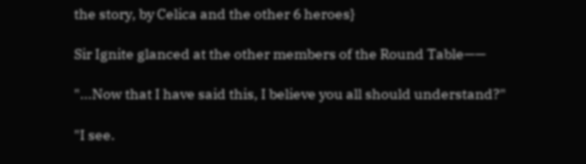the story, by Celica and the other 6 heroes}

Sir Ignite glanced at the other members of the Round Table——

"...Now that I have said this, I believe you all should understand?"

"I see.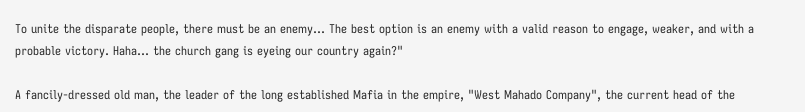To unite the disparate people, there must be an enemy... The best option is an enemy with a valid reason to engage, weaker, and with a probable victory. Haha... the church gang is eyeing our country again?"

A fancily-dressed old man, the leader of the long established Mafia in the empire, "West Mahado Company", the current head of the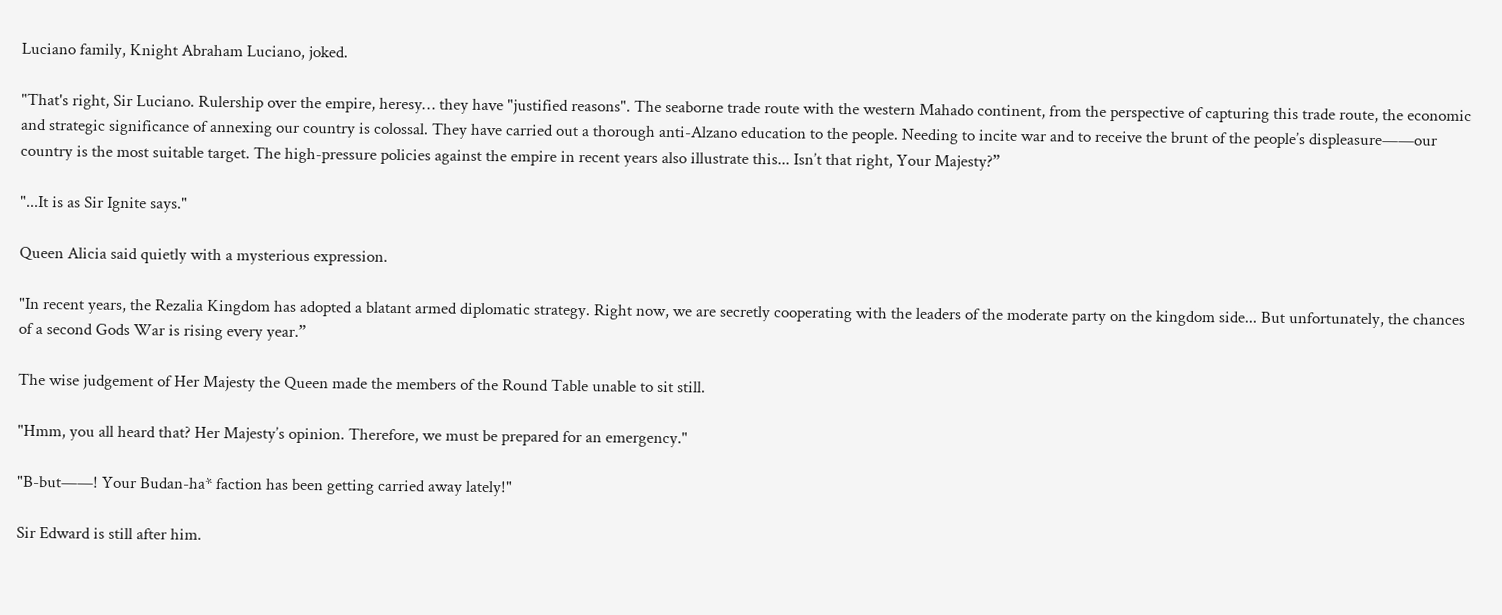Luciano family, Knight Abraham Luciano, joked.

"That's right, Sir Luciano. Rulership over the empire, heresy… they have "justified reasons". The seaborne trade route with the western Mahado continent, from the perspective of capturing this trade route, the economic and strategic significance of annexing our country is colossal. They have carried out a thorough anti-Alzano education to the people. Needing to incite war and to receive the brunt of the people’s displeasure——our country is the most suitable target. The high-pressure policies against the empire in recent years also illustrate this... Isn’t that right, Your Majesty?”

"...It is as Sir Ignite says."

Queen Alicia said quietly with a mysterious expression.

"In recent years, the Rezalia Kingdom has adopted a blatant armed diplomatic strategy. Right now, we are secretly cooperating with the leaders of the moderate party on the kingdom side... But unfortunately, the chances of a second Gods War is rising every year.”

The wise judgement of Her Majesty the Queen made the members of the Round Table unable to sit still.

"Hmm, you all heard that? Her Majesty’s opinion. Therefore, we must be prepared for an emergency."

"B-but——! Your Budan-ha* faction has been getting carried away lately!"

Sir Edward is still after him.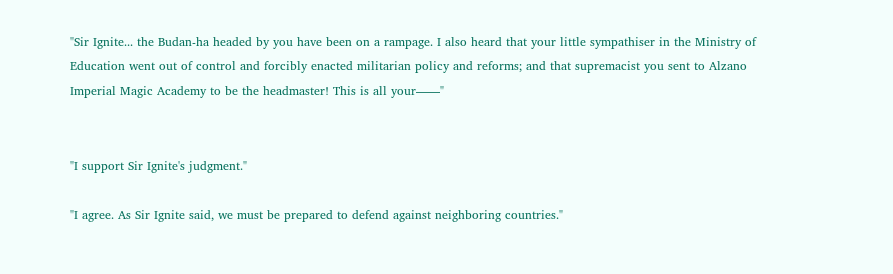"Sir Ignite... the Budan-ha headed by you have been on a rampage. I also heard that your little sympathiser in the Ministry of Education went out of control and forcibly enacted militarian policy and reforms; and that supremacist you sent to Alzano Imperial Magic Academy to be the headmaster! This is all your——"


"I support Sir Ignite's judgment."

"I agree. As Sir Ignite said, we must be prepared to defend against neighboring countries."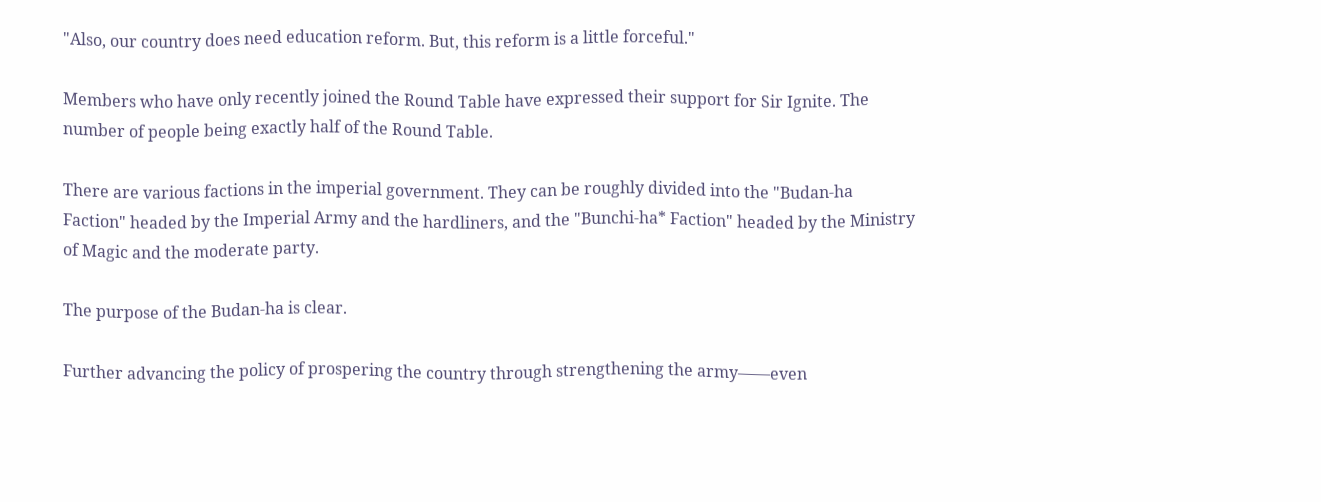"Also, our country does need education reform. But, this reform is a little forceful."

Members who have only recently joined the Round Table have expressed their support for Sir Ignite. The number of people being exactly half of the Round Table.

There are various factions in the imperial government. They can be roughly divided into the "Budan-ha Faction" headed by the Imperial Army and the hardliners, and the "Bunchi-ha* Faction" headed by the Ministry of Magic and the moderate party.

The purpose of the Budan-ha is clear.

Further advancing the policy of prospering the country through strengthening the army——even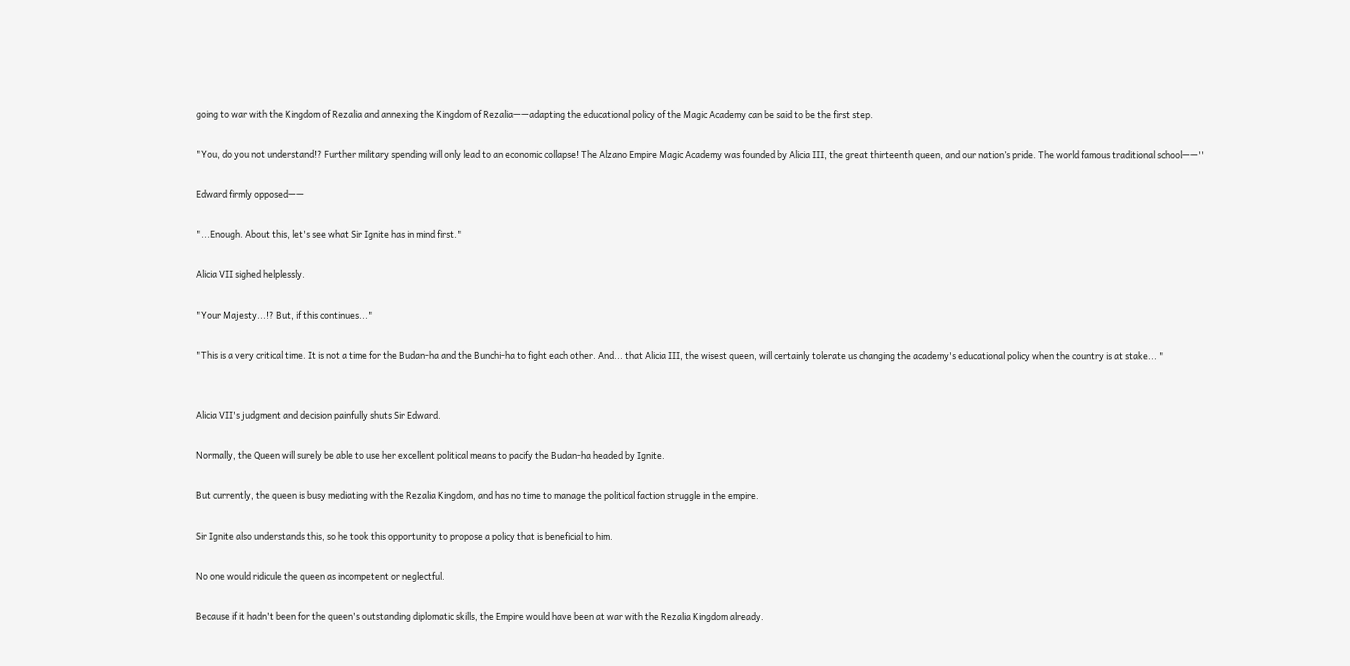going to war with the Kingdom of Rezalia and annexing the Kingdom of Rezalia——adapting the educational policy of the Magic Academy can be said to be the first step.

"You, do you not understand!? Further military spending will only lead to an economic collapse! The Alzano Empire Magic Academy was founded by Alicia III, the great thirteenth queen, and our nation’s pride. The world famous traditional school——''

Edward firmly opposed——

"...Enough. About this, let's see what Sir Ignite has in mind first."

Alicia VII sighed helplessly.

"Your Majesty...!? But, if this continues..."

"This is a very critical time. It is not a time for the Budan-ha and the Bunchi-ha to fight each other. And... that Alicia III, the wisest queen, will certainly tolerate us changing the academy's educational policy when the country is at stake... "


Alicia VII's judgment and decision painfully shuts Sir Edward.

Normally, the Queen will surely be able to use her excellent political means to pacify the Budan-ha headed by Ignite.

But currently, the queen is busy mediating with the Rezalia Kingdom, and has no time to manage the political faction struggle in the empire.

Sir Ignite also understands this, so he took this opportunity to propose a policy that is beneficial to him.

No one would ridicule the queen as incompetent or neglectful.

Because if it hadn't been for the queen's outstanding diplomatic skills, the Empire would have been at war with the Rezalia Kingdom already.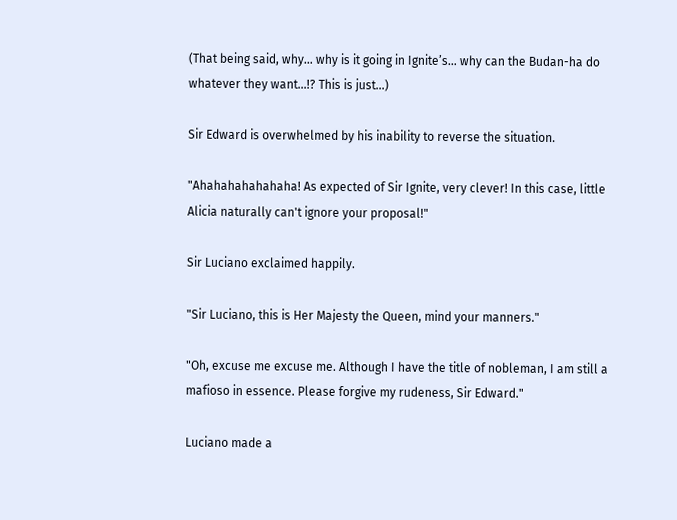(That being said, why… why is it going in Ignite’s… why can the Budan-ha do whatever they want...!? This is just...)

Sir Edward is overwhelmed by his inability to reverse the situation.

"Ahahahahahahaha! As expected of Sir Ignite, very clever! In this case, little Alicia naturally can't ignore your proposal!"

Sir Luciano exclaimed happily.

"Sir Luciano, this is Her Majesty the Queen, mind your manners."

"Oh, excuse me excuse me. Although I have the title of nobleman, I am still a mafioso in essence. Please forgive my rudeness, Sir Edward."

Luciano made a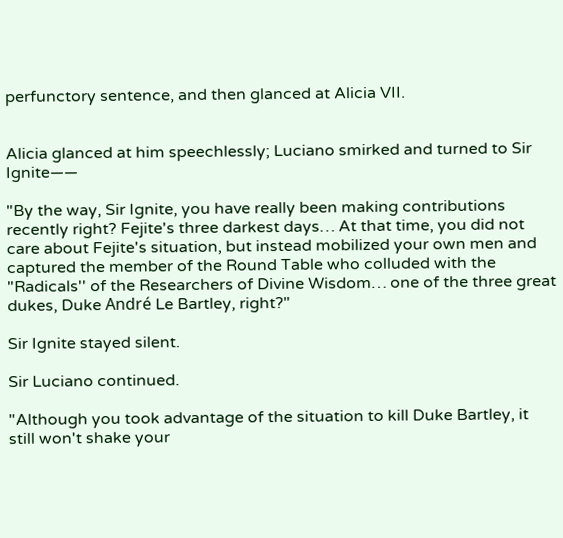perfunctory sentence, and then glanced at Alicia VII.


Alicia glanced at him speechlessly; Luciano smirked and turned to Sir Ignite——

"By the way, Sir Ignite, you have really been making contributions recently right? Fejite's three darkest days… At that time, you did not care about Fejite's situation, but instead mobilized your own men and captured the member of the Round Table who colluded with the "Radicals'' of the Researchers of Divine Wisdom… one of the three great dukes, Duke André Le Bartley, right?"

Sir Ignite stayed silent.

Sir Luciano continued.

"Although you took advantage of the situation to kill Duke Bartley, it still won't shake your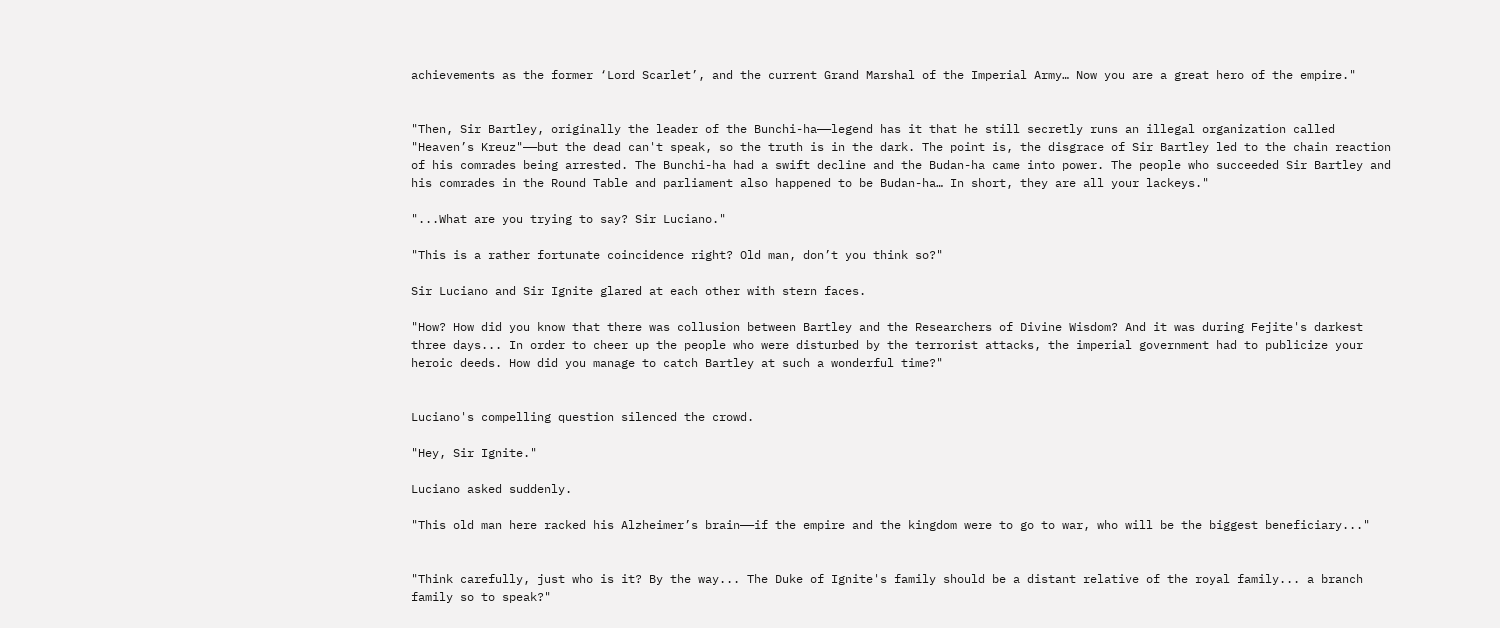achievements as the former ‘Lord Scarlet’, and the current Grand Marshal of the Imperial Army… Now you are a great hero of the empire."


"Then, Sir Bartley, originally the leader of the Bunchi-ha——legend has it that he still secretly runs an illegal organization called "Heaven’s Kreuz"——but the dead can't speak, so the truth is in the dark. The point is, the disgrace of Sir Bartley led to the chain reaction of his comrades being arrested. The Bunchi-ha had a swift decline and the Budan-ha came into power. The people who succeeded Sir Bartley and his comrades in the Round Table and parliament also happened to be Budan-ha… In short, they are all your lackeys."

"...What are you trying to say? Sir Luciano."

"This is a rather fortunate coincidence right? Old man, don’t you think so?"

Sir Luciano and Sir Ignite glared at each other with stern faces.

"How? How did you know that there was collusion between Bartley and the Researchers of Divine Wisdom? And it was during Fejite's darkest three days... In order to cheer up the people who were disturbed by the terrorist attacks, the imperial government had to publicize your heroic deeds. How did you manage to catch Bartley at such a wonderful time?"


Luciano's compelling question silenced the crowd.

"Hey, Sir Ignite."

Luciano asked suddenly.

"This old man here racked his Alzheimer’s brain——if the empire and the kingdom were to go to war, who will be the biggest beneficiary..."


"Think carefully, just who is it? By the way... The Duke of Ignite's family should be a distant relative of the royal family... a branch family so to speak?"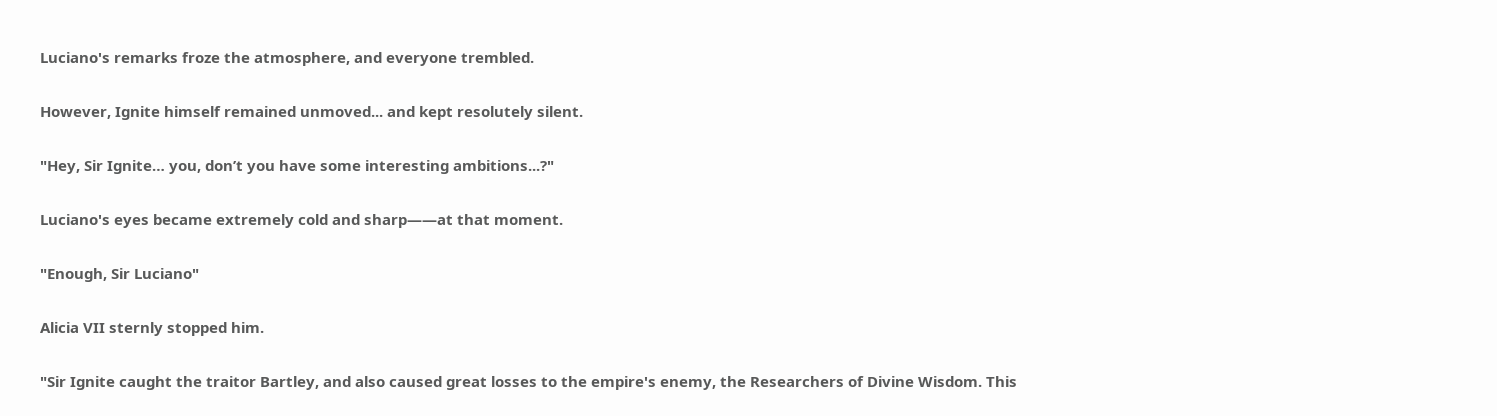Luciano's remarks froze the atmosphere, and everyone trembled.

However, Ignite himself remained unmoved... and kept resolutely silent.

"Hey, Sir Ignite… you, don’t you have some interesting ambitions...?"

Luciano's eyes became extremely cold and sharp——at that moment.

"Enough, Sir Luciano"

Alicia VII sternly stopped him.

"Sir Ignite caught the traitor Bartley, and also caused great losses to the empire's enemy, the Researchers of Divine Wisdom. This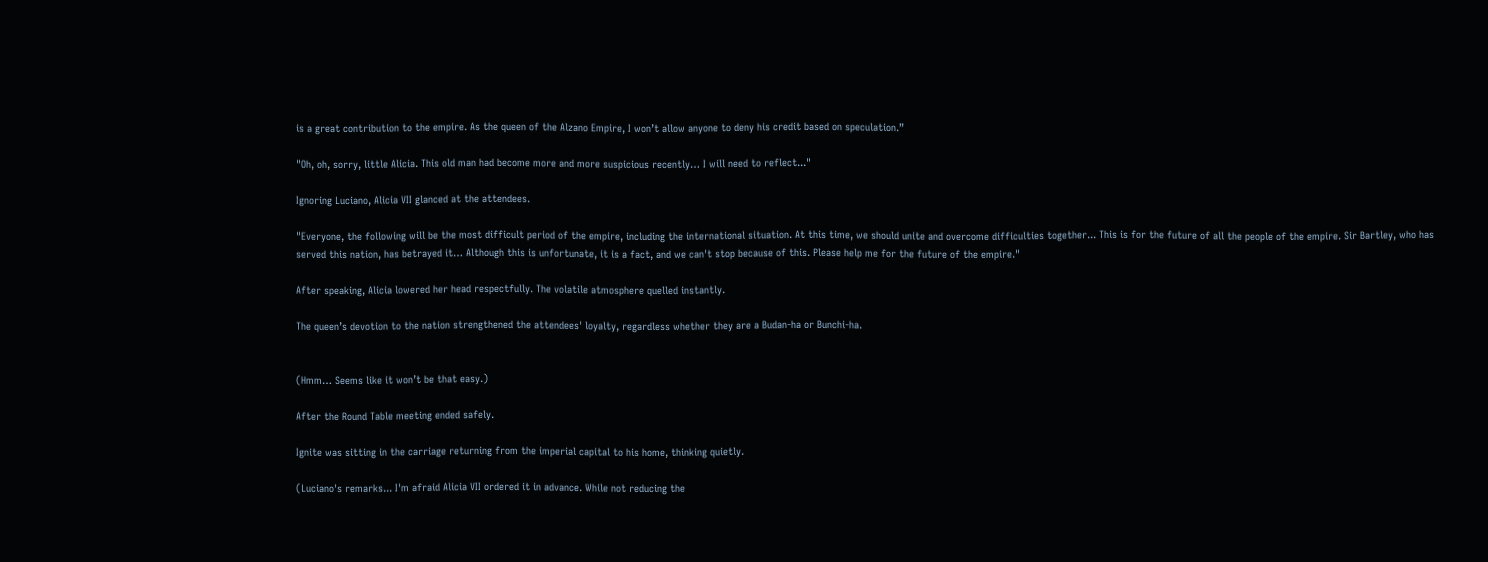is a great contribution to the empire. As the queen of the Alzano Empire, I won’t allow anyone to deny his credit based on speculation.”

"Oh, oh, sorry, little Alicia. This old man had become more and more suspicious recently… I will need to reflect..."

Ignoring Luciano, Alicia VII glanced at the attendees.

"Everyone, the following will be the most difficult period of the empire, including the international situation. At this time, we should unite and overcome difficulties together... This is for the future of all the people of the empire. Sir Bartley, who has served this nation, has betrayed it… Although this is unfortunate, it is a fact, and we can't stop because of this. Please help me for the future of the empire."

After speaking, Alicia lowered her head respectfully. The volatile atmosphere quelled instantly.

The queen’s devotion to the nation strengthened the attendees' loyalty, regardless whether they are a Budan-ha or Bunchi-ha.


(Hmm… Seems like it won’t be that easy.)

After the Round Table meeting ended safely.

Ignite was sitting in the carriage returning from the imperial capital to his home, thinking quietly.

(Luciano's remarks... I'm afraid Alicia VII ordered it in advance. While not reducing the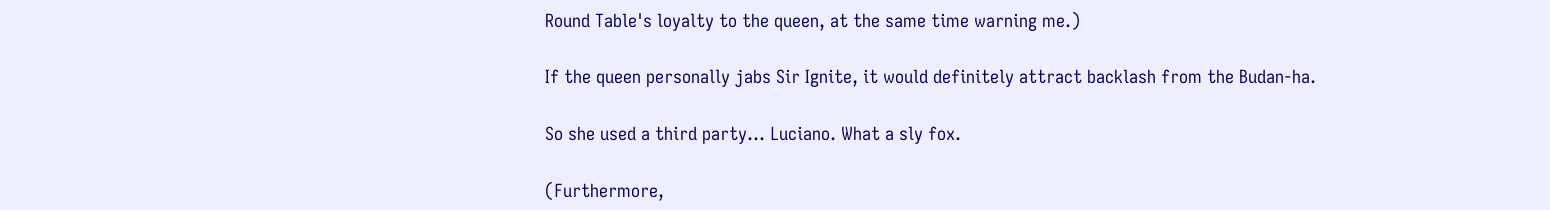Round Table's loyalty to the queen, at the same time warning me.)

If the queen personally jabs Sir Ignite, it would definitely attract backlash from the Budan-ha.

So she used a third party… Luciano. What a sly fox.

(Furthermore,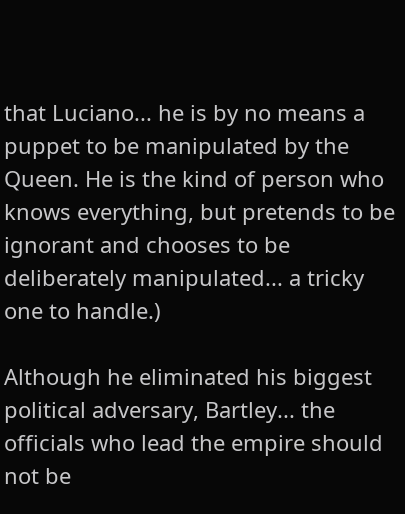that Luciano... he is by no means a puppet to be manipulated by the Queen. He is the kind of person who knows everything, but pretends to be ignorant and chooses to be deliberately manipulated... a tricky one to handle.)

Although he eliminated his biggest political adversary, Bartley... the officials who lead the empire should not be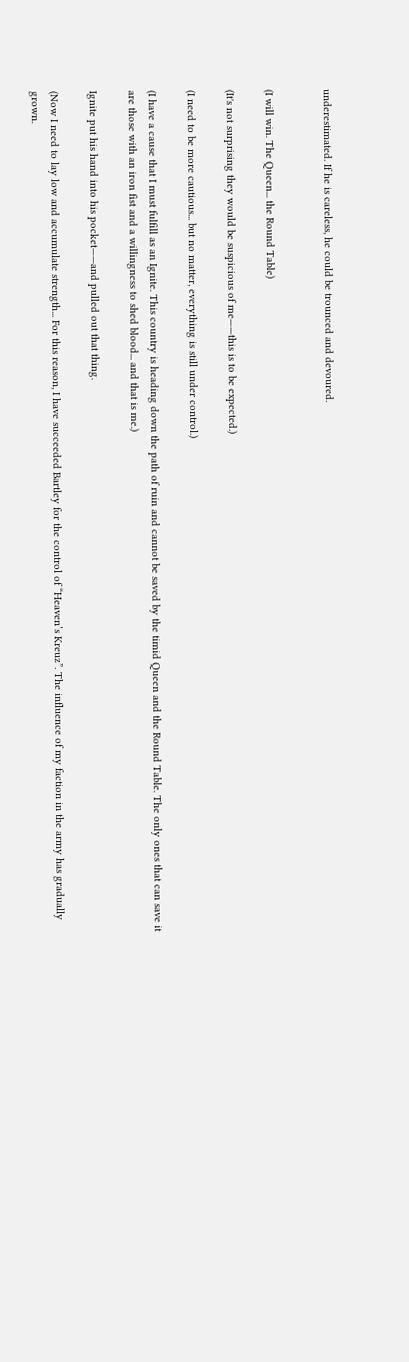underestimated. If he is careless, he could be trounced and devoured.


(I will win. The Queen... the Round Table)

(It's not surprising they would be suspicious of me——this is to be expected.)

(I need to be more cautious... but no matter, everything is still under control.)

(I have a cause that I must fulfill as an Ignite. This country is heading down the path of ruin and cannot be saved by the timid Queen and the Round Table. The only ones that can save it are those with an iron fist and a willingness to shed blood... and that is me.)

Ignite put his hand into his pocket——and pulled out that thing.

(Now I need to lay low and accumulate strength... For this reason, I have succeeded Bartley for the control of “Heaven’s Kreuz”. The influence of my faction in the army has gradually grown.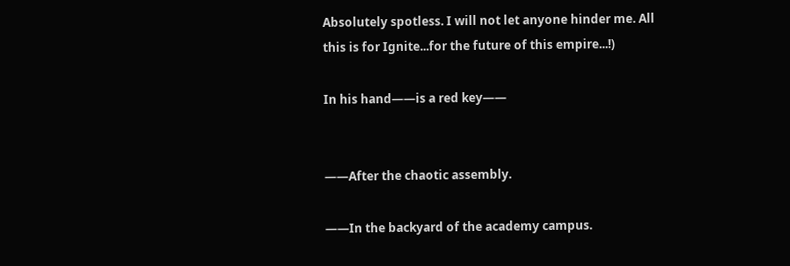Absolutely spotless. I will not let anyone hinder me. All this is for Ignite...for the future of this empire...!)

In his hand——is a red key——


——After the chaotic assembly.

——In the backyard of the academy campus.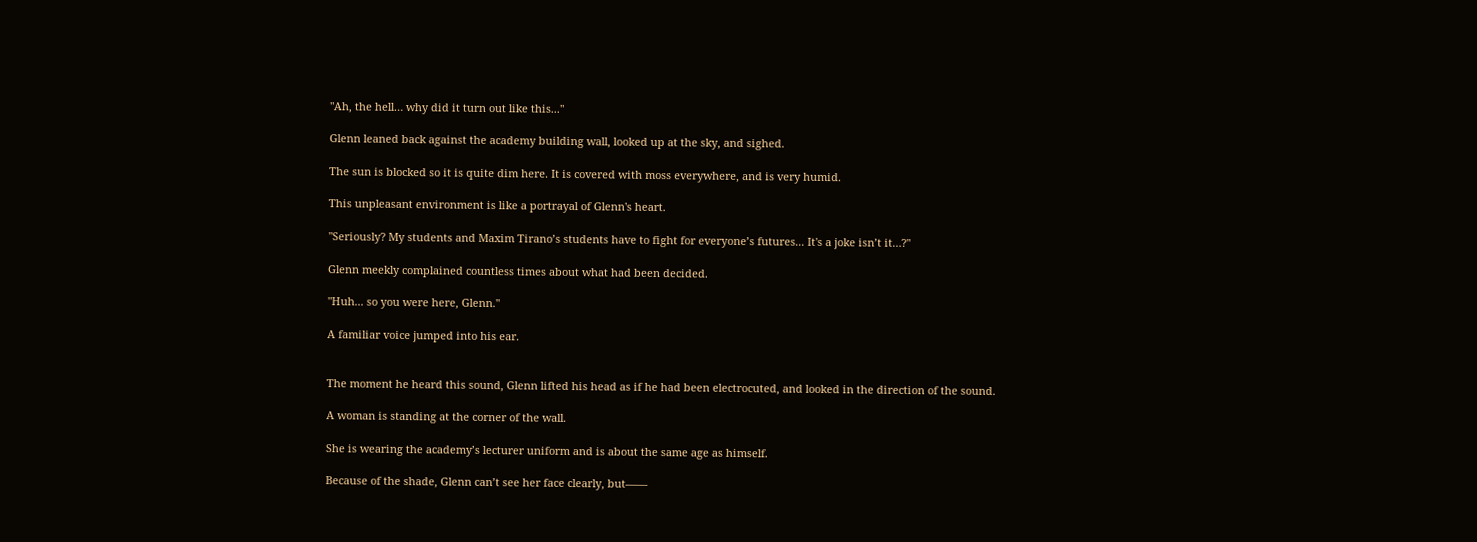"Ah, the hell… why did it turn out like this..."

Glenn leaned back against the academy building wall, looked up at the sky, and sighed.

The sun is blocked so it is quite dim here. It is covered with moss everywhere, and is very humid.

This unpleasant environment is like a portrayal of Glenn's heart.

"Seriously? My students and Maxim Tirano’s students have to fight for everyone’s futures... It's a joke isn’t it…?"

Glenn meekly complained countless times about what had been decided.

"Huh... so you were here, Glenn."

A familiar voice jumped into his ear.


The moment he heard this sound, Glenn lifted his head as if he had been electrocuted, and looked in the direction of the sound.

A woman is standing at the corner of the wall.

She is wearing the academy’s lecturer uniform and is about the same age as himself.

Because of the shade, Glenn can’t see her face clearly, but——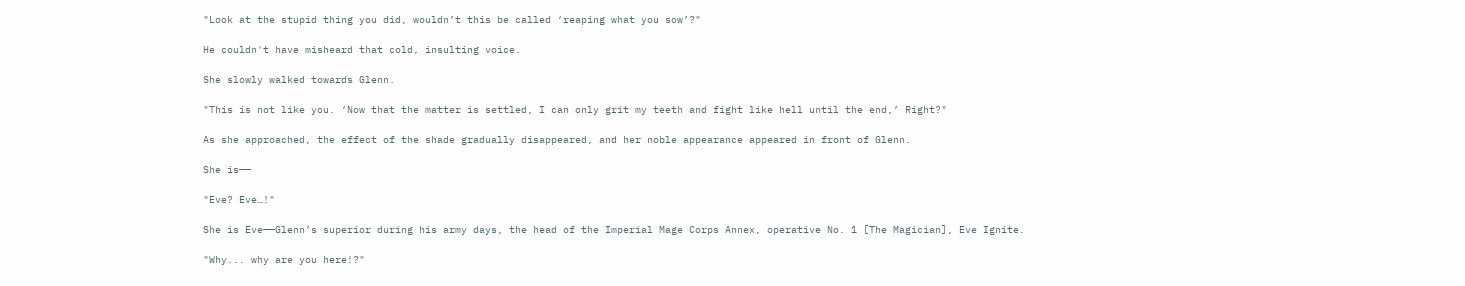"Look at the stupid thing you did, wouldn’t this be called ‘reaping what you sow’?"

He couldn't have misheard that cold, insulting voice.

She slowly walked towards Glenn.

"This is not like you. ‘Now that the matter is settled, I can only grit my teeth and fight like hell until the end,’ Right?"

As she approached, the effect of the shade gradually disappeared, and her noble appearance appeared in front of Glenn.

She is——

"Eve? Eve…!"

She is Eve——Glenn’s superior during his army days, the head of the Imperial Mage Corps Annex, operative No. 1 [The Magician], Eve Ignite.

"Why... why are you here!?"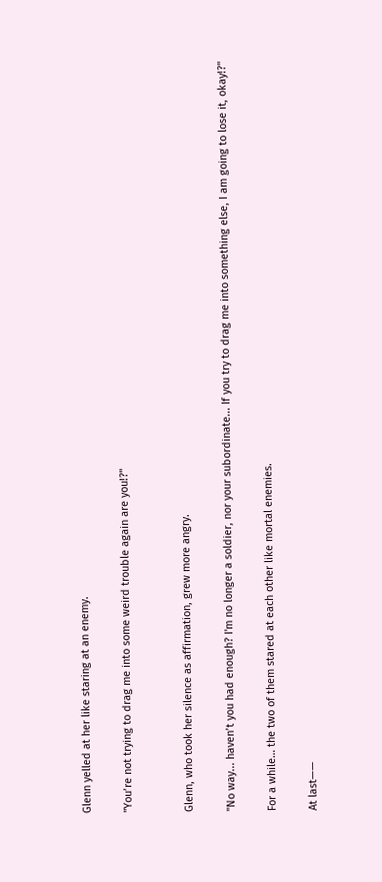Glenn yelled at her like staring at an enemy.

"You’re not trying to drag me into some weird trouble again are you!?"


Glenn, who took her silence as affirmation, grew more angry.

"No way... haven’t you had enough? I'm no longer a soldier, nor your subordinate... If you try to drag me into something else, I am going to lose it, okay!?"

For a while… the two of them stared at each other like mortal enemies.

At last——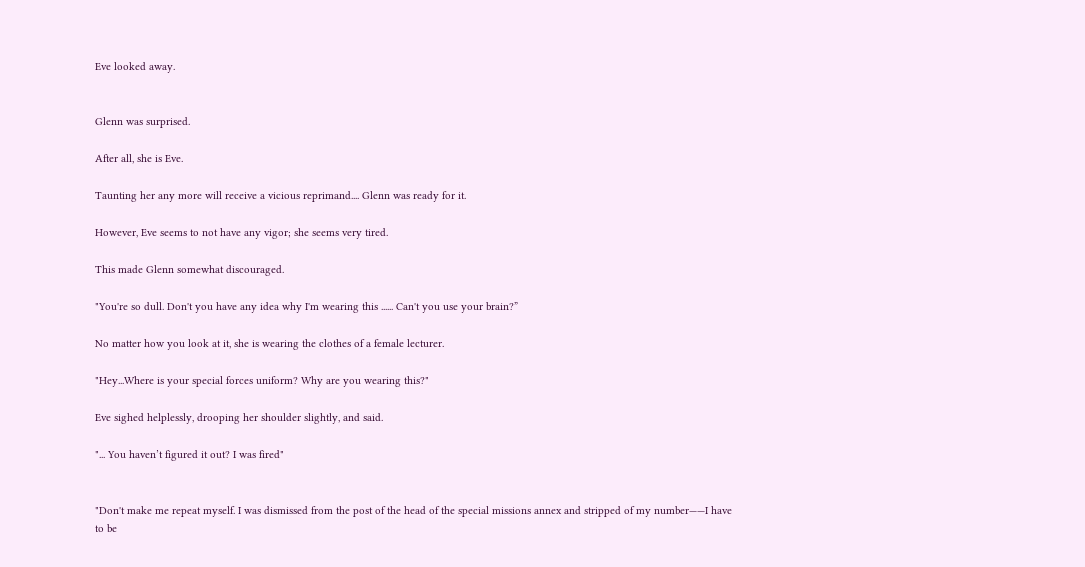Eve looked away.


Glenn was surprised.

After all, she is Eve.

Taunting her any more will receive a vicious reprimand.... Glenn was ready for it.

However, Eve seems to not have any vigor; she seems very tired.

This made Glenn somewhat discouraged.

"You're so dull. Don't you have any idea why I'm wearing this ...... Can't you use your brain?”

No matter how you look at it, she is wearing the clothes of a female lecturer.

"Hey...Where is your special forces uniform? Why are you wearing this?"

Eve sighed helplessly, drooping her shoulder slightly, and said.

"... You haven’t figured it out? I was fired"


"Don't make me repeat myself. I was dismissed from the post of the head of the special missions annex and stripped of my number——I have to be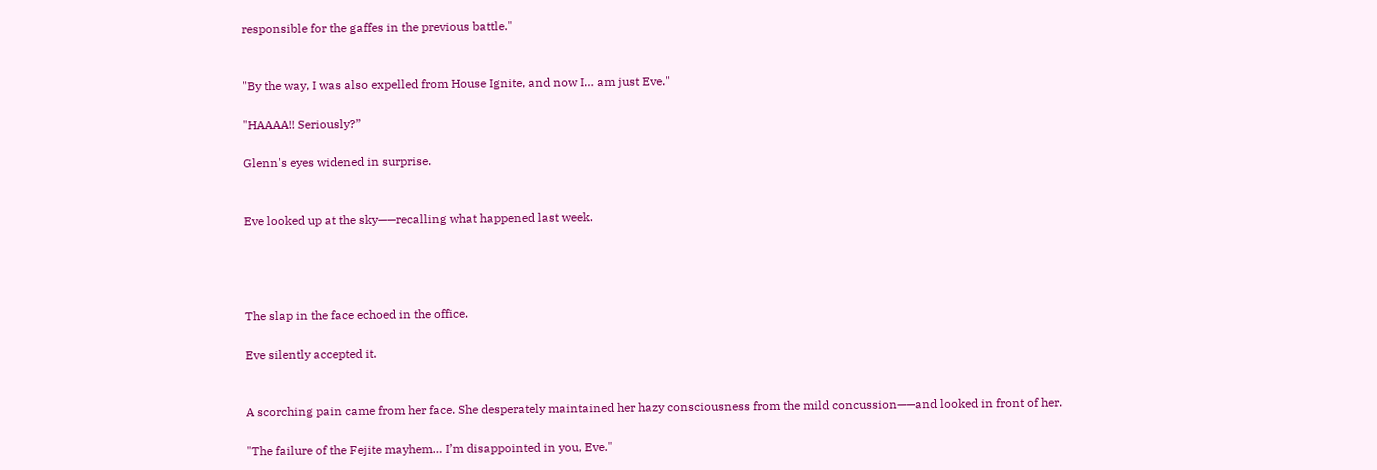responsible for the gaffes in the previous battle."


"By the way, I was also expelled from House Ignite, and now I… am just Eve."

"HAAAA!! Seriously?”

Glenn's eyes widened in surprise.


Eve looked up at the sky——recalling what happened last week.




The slap in the face echoed in the office.

Eve silently accepted it.


A scorching pain came from her face. She desperately maintained her hazy consciousness from the mild concussion——and looked in front of her.

"The failure of the Fejite mayhem… I’m disappointed in you, Eve."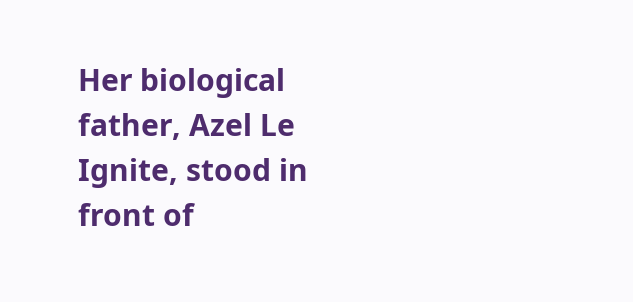Her biological father, Azel Le Ignite, stood in front of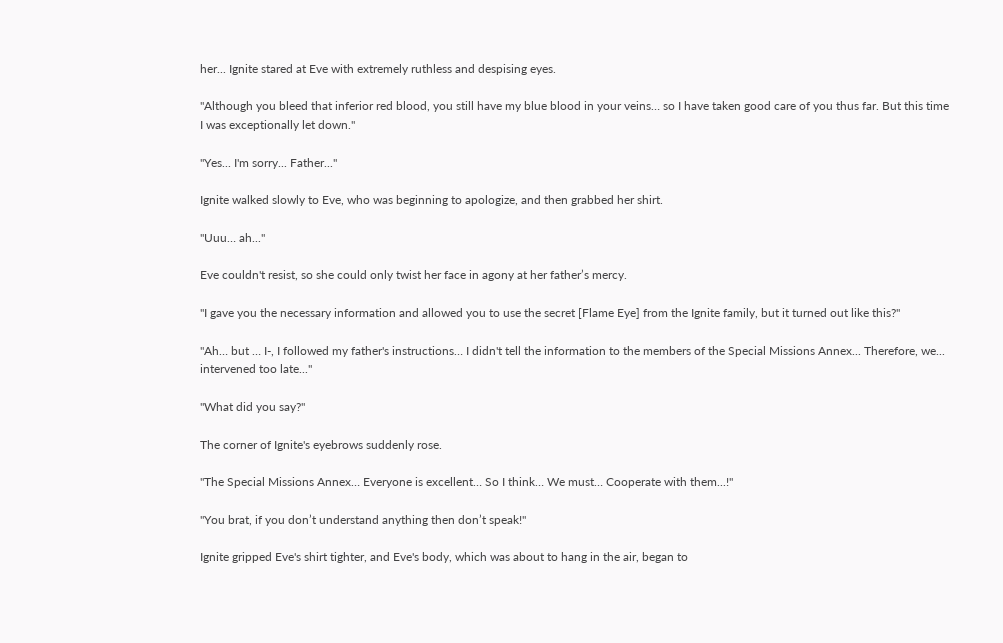her... Ignite stared at Eve with extremely ruthless and despising eyes.

"Although you bleed that inferior red blood, you still have my blue blood in your veins… so I have taken good care of you thus far. But this time I was exceptionally let down."

"Yes... I'm sorry... Father..."

Ignite walked slowly to Eve, who was beginning to apologize, and then grabbed her shirt.

"Uuu… ah..."

Eve couldn't resist, so she could only twist her face in agony at her father’s mercy.

"I gave you the necessary information and allowed you to use the secret [Flame Eye] from the Ignite family, but it turned out like this?"

"Ah… but … I-, I followed my father's instructions… I didn't tell the information to the members of the Special Missions Annex... Therefore, we... intervened too late..."

"What did you say?"

The corner of Ignite's eyebrows suddenly rose.

"The Special Missions Annex… Everyone is excellent… So I think… We must… Cooperate with them...!"

"You brat, if you don’t understand anything then don’t speak!"

Ignite gripped Eve's shirt tighter, and Eve's body, which was about to hang in the air, began to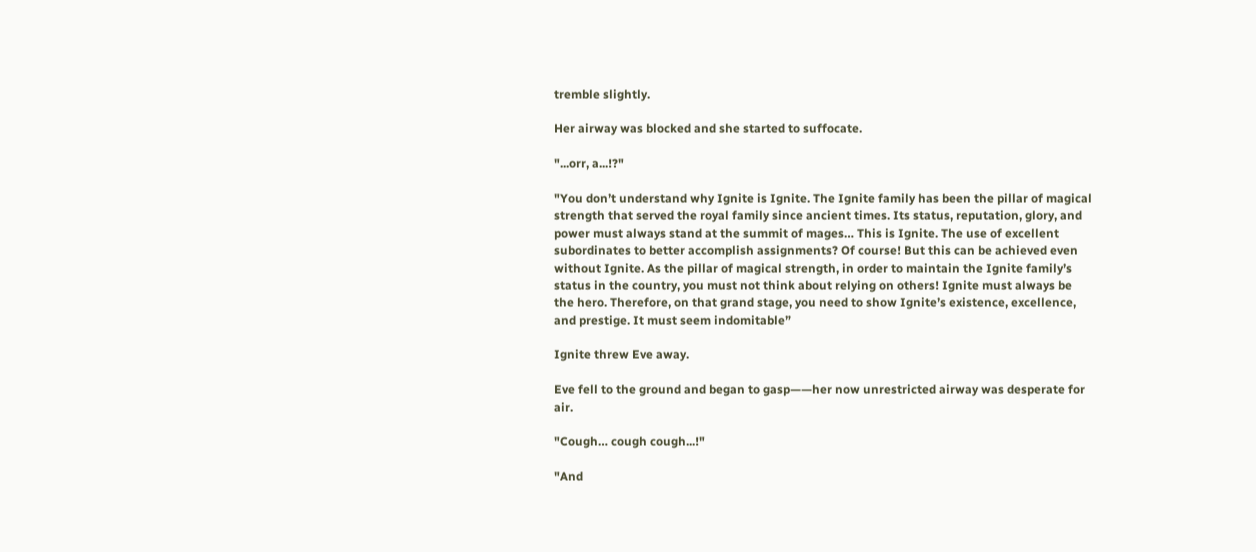tremble slightly.

Her airway was blocked and she started to suffocate.

"...orr, a...!?"

"You don’t understand why Ignite is Ignite. The Ignite family has been the pillar of magical strength that served the royal family since ancient times. Its status, reputation, glory, and power must always stand at the summit of mages… This is Ignite. The use of excellent subordinates to better accomplish assignments? Of course! But this can be achieved even without Ignite. As the pillar of magical strength, in order to maintain the Ignite family’s status in the country, you must not think about relying on others! Ignite must always be the hero. Therefore, on that grand stage, you need to show Ignite’s existence, excellence, and prestige. It must seem indomitable”

Ignite threw Eve away.

Eve fell to the ground and began to gasp——her now unrestricted airway was desperate for air.

"Cough… cough cough...!"

"And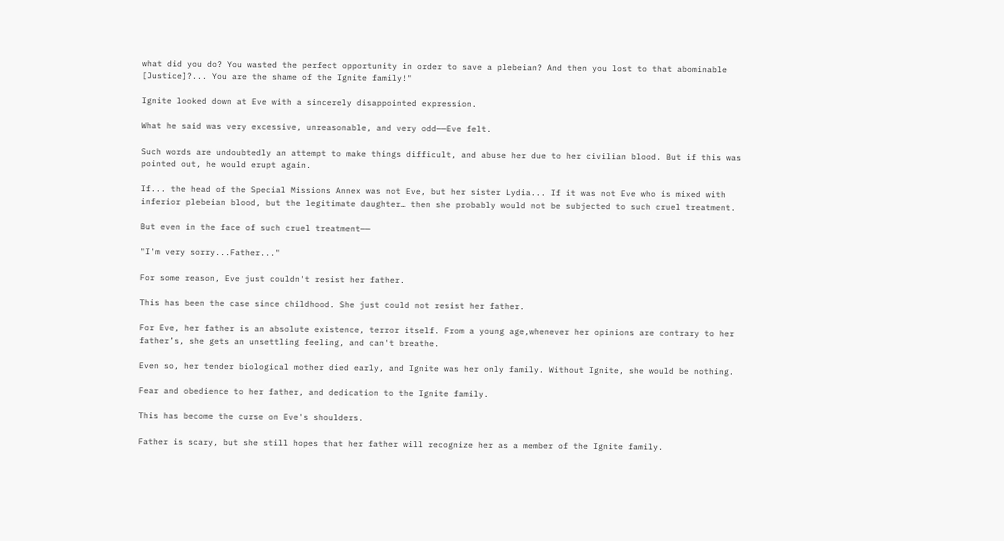what did you do? You wasted the perfect opportunity in order to save a plebeian? And then you lost to that abominable [Justice]?... You are the shame of the Ignite family!"

Ignite looked down at Eve with a sincerely disappointed expression.

What he said was very excessive, unreasonable, and very odd——Eve felt.

Such words are undoubtedly an attempt to make things difficult, and abuse her due to her civilian blood. But if this was pointed out, he would erupt again.

If... the head of the Special Missions Annex was not Eve, but her sister Lydia... If it was not Eve who is mixed with inferior plebeian blood, but the legitimate daughter… then she probably would not be subjected to such cruel treatment.

But even in the face of such cruel treatment——

"I'm very sorry...Father..."

For some reason, Eve just couldn't resist her father.

This has been the case since childhood. She just could not resist her father.

For Eve, her father is an absolute existence, terror itself. From a young age,whenever her opinions are contrary to her father’s, she gets an unsettling feeling, and can't breathe.

Even so, her tender biological mother died early, and Ignite was her only family. Without Ignite, she would be nothing.

Fear and obedience to her father, and dedication to the Ignite family.

This has become the curse on Eve's shoulders.

Father is scary, but she still hopes that her father will recognize her as a member of the Ignite family.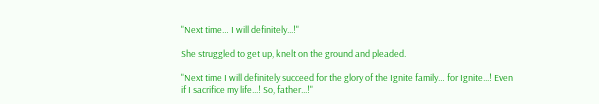"Next time… I will definitely...!"

She struggled to get up, knelt on the ground and pleaded.

"Next time I will definitely succeed for the glory of the Ignite family… for Ignite...! Even if I sacrifice my life...! So, father...!"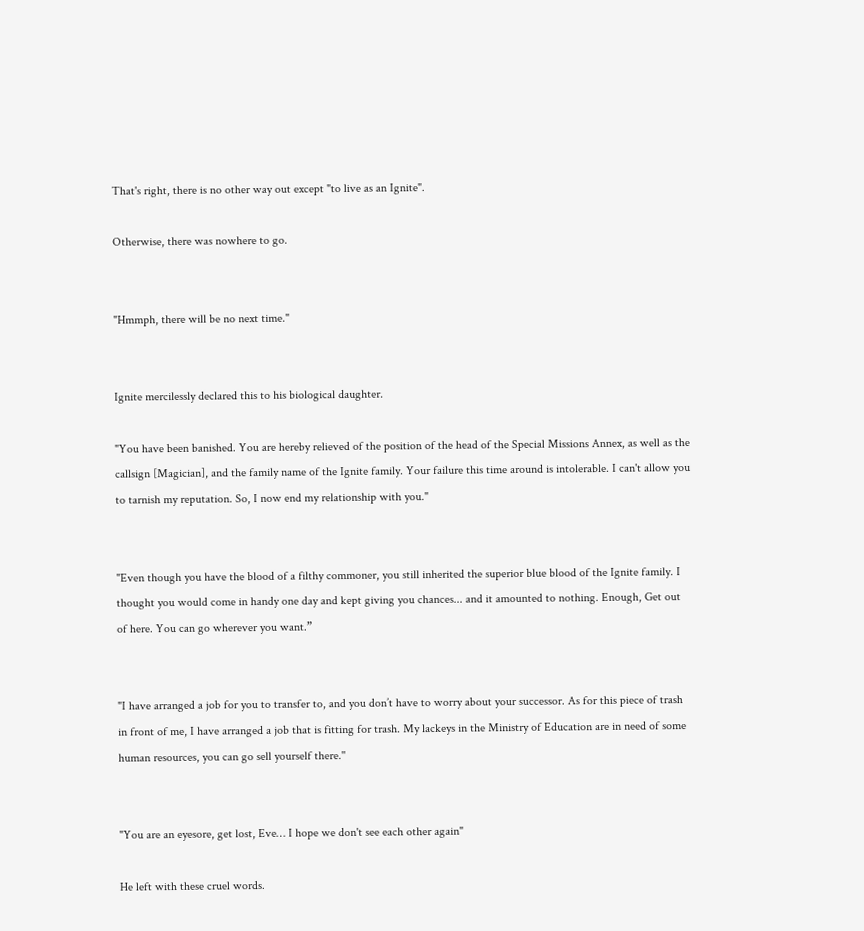That's right, there is no other way out except "to live as an Ignite".

Otherwise, there was nowhere to go.


"Hmmph, there will be no next time."


Ignite mercilessly declared this to his biological daughter.

"You have been banished. You are hereby relieved of the position of the head of the Special Missions Annex, as well as the callsign [Magician], and the family name of the Ignite family. Your failure this time around is intolerable. I can't allow you to tarnish my reputation. So, I now end my relationship with you."


"Even though you have the blood of a filthy commoner, you still inherited the superior blue blood of the Ignite family. I thought you would come in handy one day and kept giving you chances... and it amounted to nothing. Enough, Get out of here. You can go wherever you want.”


"I have arranged a job for you to transfer to, and you don’t have to worry about your successor. As for this piece of trash in front of me, I have arranged a job that is fitting for trash. My lackeys in the Ministry of Education are in need of some human resources, you can go sell yourself there.''


"You are an eyesore, get lost, Eve… I hope we don't see each other again"

He left with these cruel words.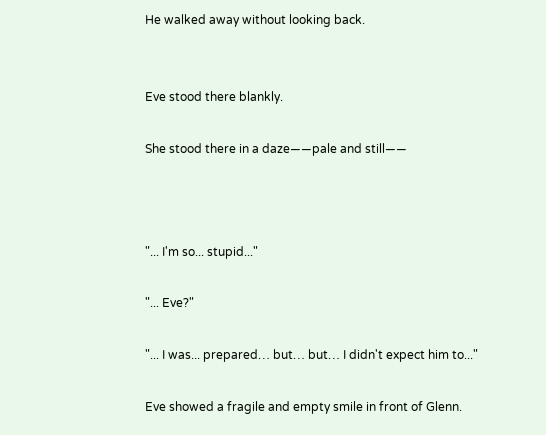He walked away without looking back.


Eve stood there blankly.

She stood there in a daze——pale and still——



"... I'm so... stupid..."

"... Eve?"

"... I was... prepared… but… but… I didn't expect him to..."

Eve showed a fragile and empty smile in front of Glenn.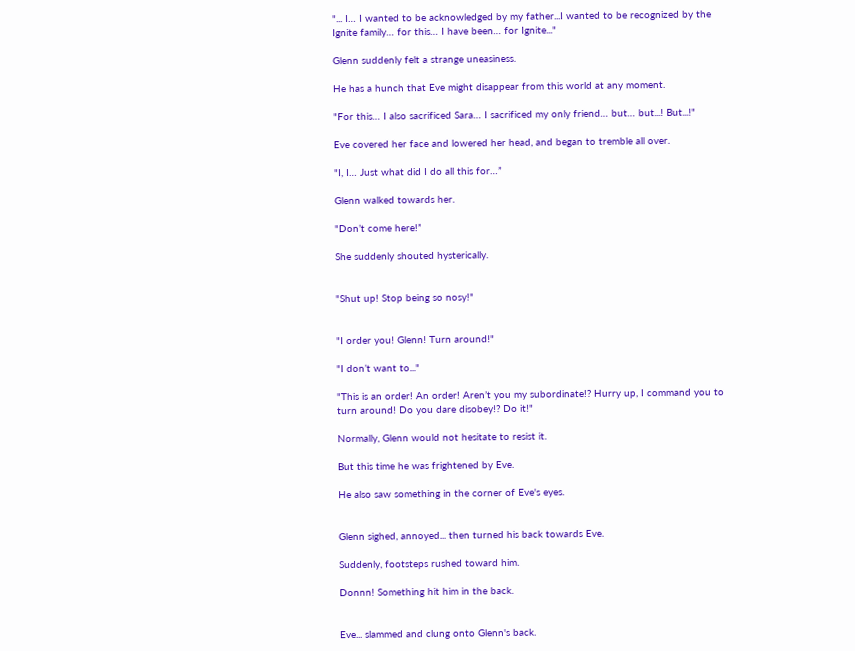"... I… I wanted to be acknowledged by my father...I wanted to be recognized by the Ignite family… for this… I have been… for Ignite..."

Glenn suddenly felt a strange uneasiness.

He has a hunch that Eve might disappear from this world at any moment.

"For this… I also sacrificed Sara… I sacrificed my only friend… but… but...! But...!"

Eve covered her face and lowered her head, and began to tremble all over.

"I, I… Just what did I do all this for…”

Glenn walked towards her.

"Don’t come here!”

She suddenly shouted hysterically.


"Shut up! Stop being so nosy!"


"I order you! Glenn! Turn around!"

"I don’t want to..."

"This is an order! An order! Aren’t you my subordinate!? Hurry up, I command you to turn around! Do you dare disobey!? Do it!"

Normally, Glenn would not hesitate to resist it.

But this time he was frightened by Eve.

He also saw something in the corner of Eve's eyes.


Glenn sighed, annoyed... then turned his back towards Eve.

Suddenly, footsteps rushed toward him.

Donnn! Something hit him in the back.


Eve... slammed and clung onto Glenn's back.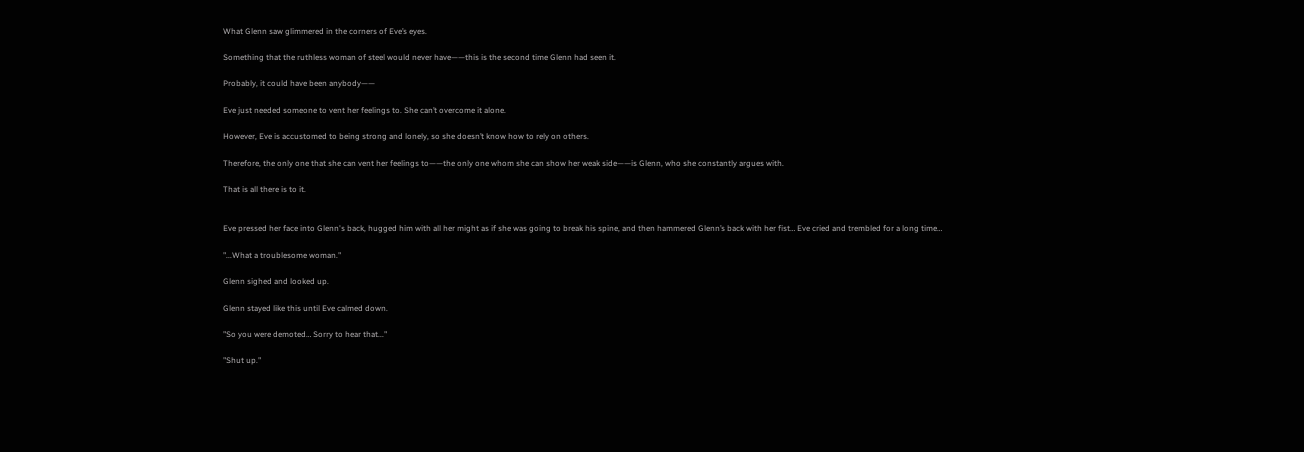What Glenn saw glimmered in the corners of Eve’s eyes.

Something that the ruthless woman of steel would never have——this is the second time Glenn had seen it.

Probably, it could have been anybody——

Eve just needed someone to vent her feelings to. She can’t overcome it alone.

However, Eve is accustomed to being strong and lonely, so she doesn’t know how to rely on others.

Therefore, the only one that she can vent her feelings to——the only one whom she can show her weak side——is Glenn, who she constantly argues with.

That is all there is to it.


Eve pressed her face into Glenn's back, hugged him with all her might as if she was going to break his spine, and then hammered Glenn’s back with her fist… Eve cried and trembled for a long time…

"...What a troublesome woman."

Glenn sighed and looked up.

Glenn stayed like this until Eve calmed down.

"So you were demoted… Sorry to hear that..."

"Shut up."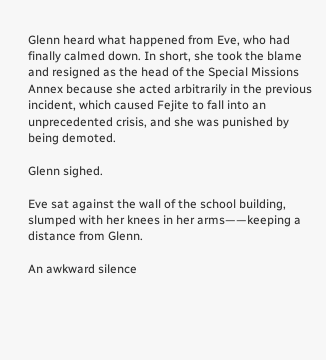Glenn heard what happened from Eve, who had finally calmed down. In short, she took the blame and resigned as the head of the Special Missions Annex because she acted arbitrarily in the previous incident, which caused Fejite to fall into an unprecedented crisis, and she was punished by being demoted.

Glenn sighed.

Eve sat against the wall of the school building, slumped with her knees in her arms——keeping a distance from Glenn.

An awkward silence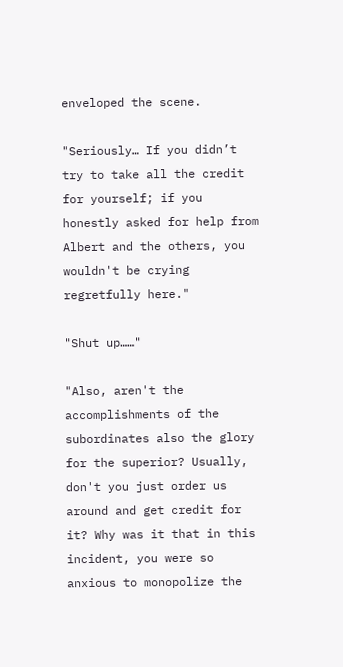enveloped the scene.

"Seriously… If you didn’t try to take all the credit for yourself; if you honestly asked for help from Albert and the others, you wouldn't be crying regretfully here."

"Shut up……"

"Also, aren't the accomplishments of the subordinates also the glory for the superior? Usually, don't you just order us around and get credit for it? Why was it that in this incident, you were so anxious to monopolize the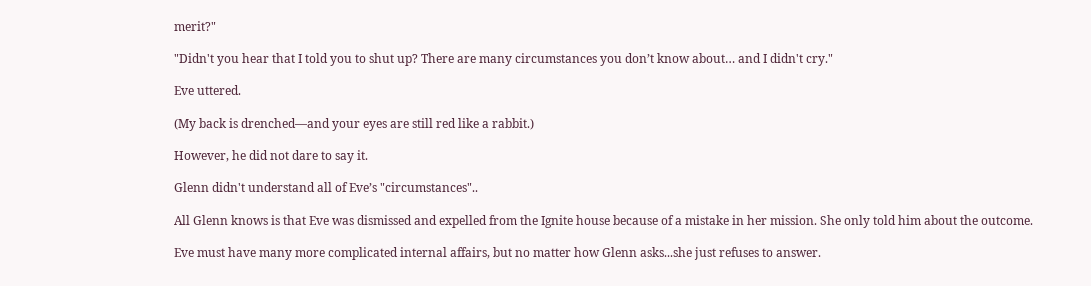merit?"

"Didn't you hear that I told you to shut up? There are many circumstances you don’t know about… and I didn't cry."

Eve uttered.

(My back is drenched—and your eyes are still red like a rabbit.)

However, he did not dare to say it.

Glenn didn't understand all of Eve’s "circumstances"..

All Glenn knows is that Eve was dismissed and expelled from the Ignite house because of a mistake in her mission. She only told him about the outcome.

Eve must have many more complicated internal affairs, but no matter how Glenn asks...she just refuses to answer.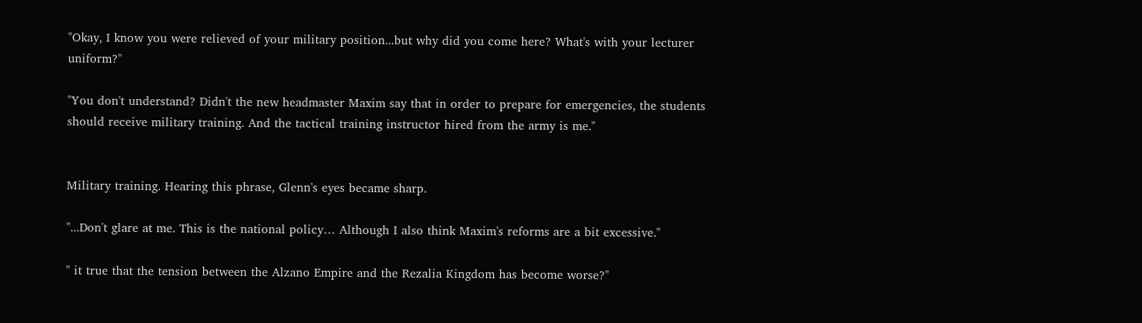"Okay, I know you were relieved of your military position...but why did you come here? What's with your lecturer uniform?"

"You don't understand? Didn't the new headmaster Maxim say that in order to prepare for emergencies, the students should receive military training. And the tactical training instructor hired from the army is me."


Military training. Hearing this phrase, Glenn's eyes became sharp.

"...Don't glare at me. This is the national policy… Although I also think Maxim's reforms are a bit excessive."

" it true that the tension between the Alzano Empire and the Rezalia Kingdom has become worse?"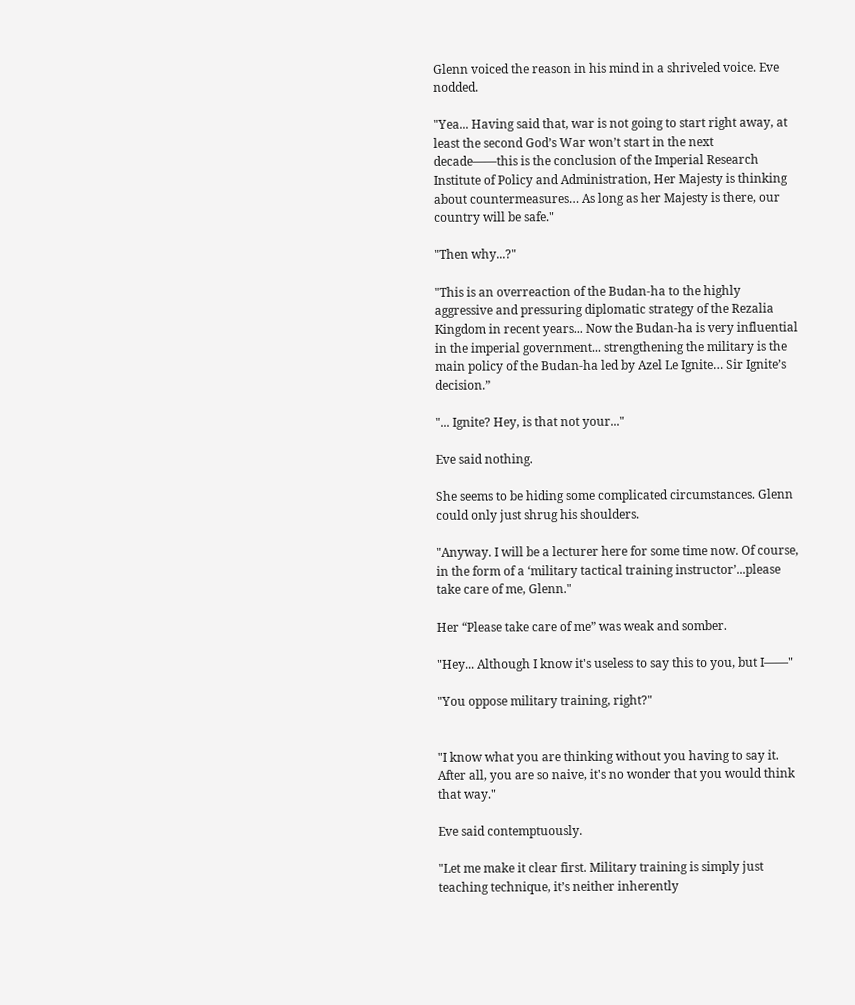Glenn voiced the reason in his mind in a shriveled voice. Eve nodded.

"Yea... Having said that, war is not going to start right away, at least the second God’s War won’t start in the next decade——this is the conclusion of the Imperial Research Institute of Policy and Administration, Her Majesty is thinking about countermeasures… As long as her Majesty is there, our country will be safe."

"Then why...?"

"This is an overreaction of the Budan-ha to the highly aggressive and pressuring diplomatic strategy of the Rezalia Kingdom in recent years... Now the Budan-ha is very influential in the imperial government... strengthening the military is the main policy of the Budan-ha led by Azel Le Ignite… Sir Ignite’s decision.”

"... Ignite? Hey, is that not your..."

Eve said nothing.

She seems to be hiding some complicated circumstances. Glenn could only just shrug his shoulders.

"Anyway. I will be a lecturer here for some time now. Of course, in the form of a ‘military tactical training instructor’...please take care of me, Glenn."

Her “Please take care of me” was weak and somber.

"Hey... Although I know it's useless to say this to you, but I——"

"You oppose military training, right?"


"I know what you are thinking without you having to say it. After all, you are so naive, it's no wonder that you would think that way."

Eve said contemptuously.

"Let me make it clear first. Military training is simply just teaching technique, it’s neither inherently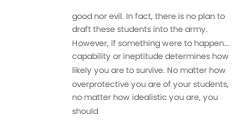good nor evil. In fact, there is no plan to draft these students into the army. However, if something were to happen... capability or ineptitude determines how likely you are to survive. No matter how overprotective you are of your students, no matter how idealistic you are, you should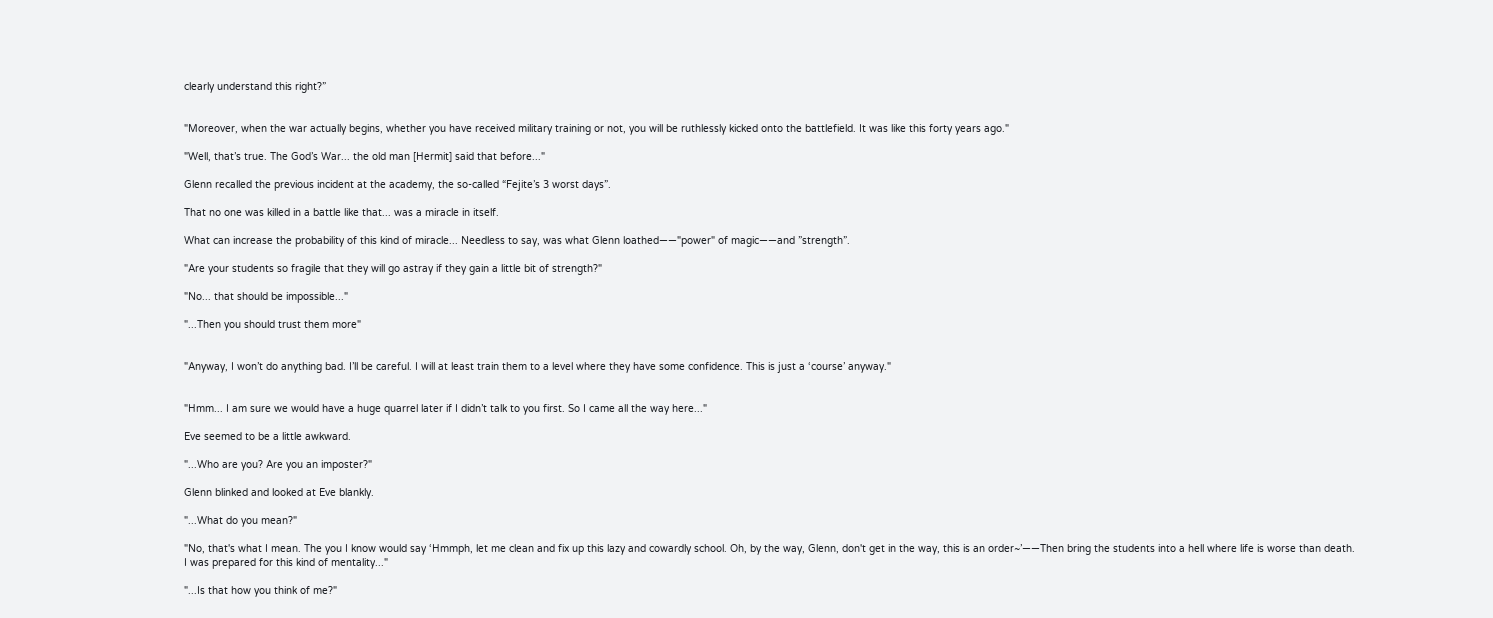clearly understand this right?”


"Moreover, when the war actually begins, whether you have received military training or not, you will be ruthlessly kicked onto the battlefield. It was like this forty years ago."

"Well, that’s true. The God’s War... the old man [Hermit] said that before..."

Glenn recalled the previous incident at the academy, the so-called “Fejite’s 3 worst days”.

That no one was killed in a battle like that... was a miracle in itself.

What can increase the probability of this kind of miracle... Needless to say, was what Glenn loathed——"power" of magic——and ”strength”.

"Are your students so fragile that they will go astray if they gain a little bit of strength?"

"No... that should be impossible..."

"...Then you should trust them more"


"Anyway, I won’t do anything bad. I’ll be careful. I will at least train them to a level where they have some confidence. This is just a ‘course’ anyway."


"Hmm... I am sure we would have a huge quarrel later if I didn’t talk to you first. So I came all the way here..."

Eve seemed to be a little awkward.

"...Who are you? Are you an imposter?"

Glenn blinked and looked at Eve blankly.

"...What do you mean?"

"No, that's what I mean. The you I know would say ‘Hmmph, let me clean and fix up this lazy and cowardly school. Oh, by the way, Glenn, don't get in the way, this is an order~’——Then bring the students into a hell where life is worse than death. I was prepared for this kind of mentality..."

"...Is that how you think of me?"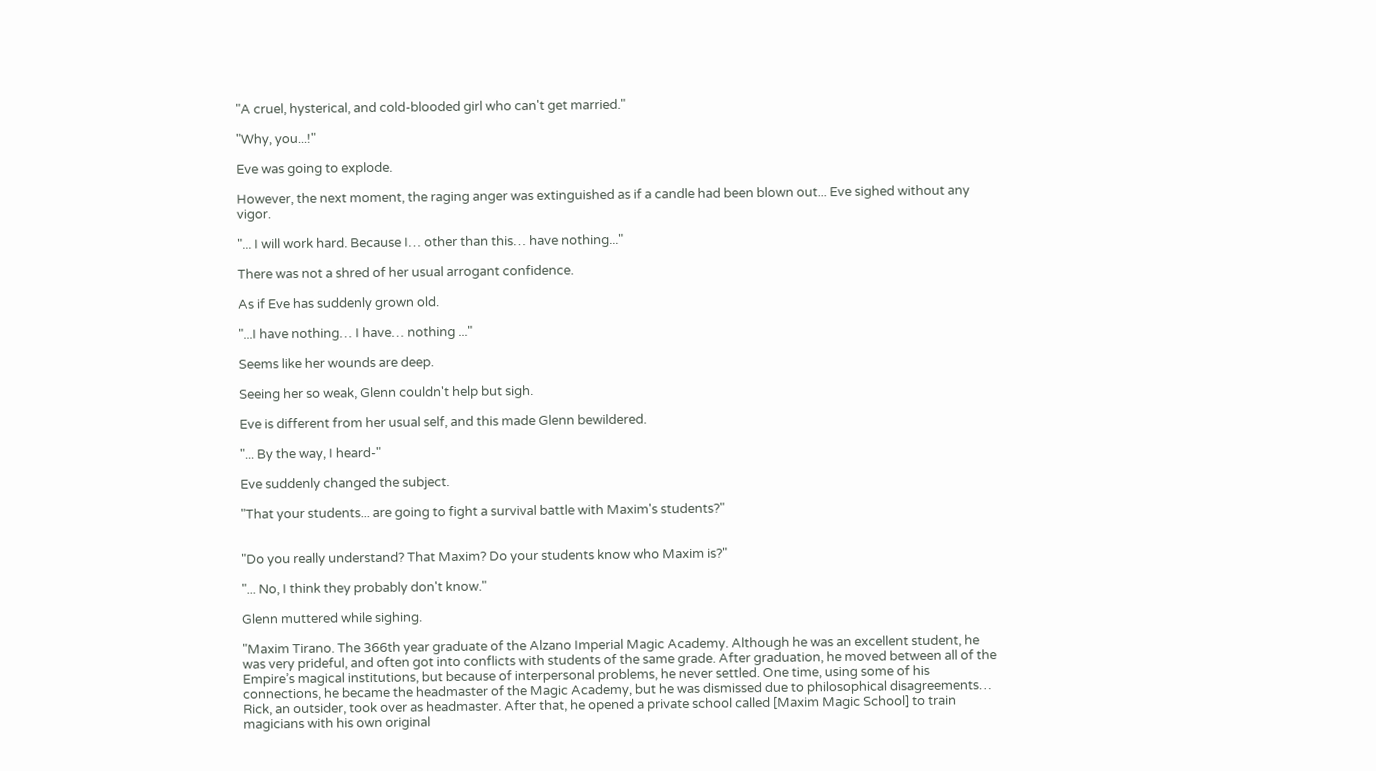"A cruel, hysterical, and cold-blooded girl who can't get married."

"Why, you...!"

Eve was going to explode.

However, the next moment, the raging anger was extinguished as if a candle had been blown out... Eve sighed without any vigor.

"... I will work hard. Because I… other than this… have nothing..."

There was not a shred of her usual arrogant confidence.

As if Eve has suddenly grown old.

"...I have nothing… I have… nothing ..."

Seems like her wounds are deep.

Seeing her so weak, Glenn couldn't help but sigh.

Eve is different from her usual self, and this made Glenn bewildered.

"... By the way, I heard-"

Eve suddenly changed the subject.

"That your students... are going to fight a survival battle with Maxim's students?"


"Do you really understand? That Maxim? Do your students know who Maxim is?"

"... No, I think they probably don't know."

Glenn muttered while sighing.

"Maxim Tirano. The 366th year graduate of the Alzano Imperial Magic Academy. Although he was an excellent student, he was very prideful, and often got into conflicts with students of the same grade. After graduation, he moved between all of the Empire’s magical institutions, but because of interpersonal problems, he never settled. One time, using some of his connections, he became the headmaster of the Magic Academy, but he was dismissed due to philosophical disagreements… Rick, an outsider, took over as headmaster. After that, he opened a private school called [Maxim Magic School] to train magicians with his own original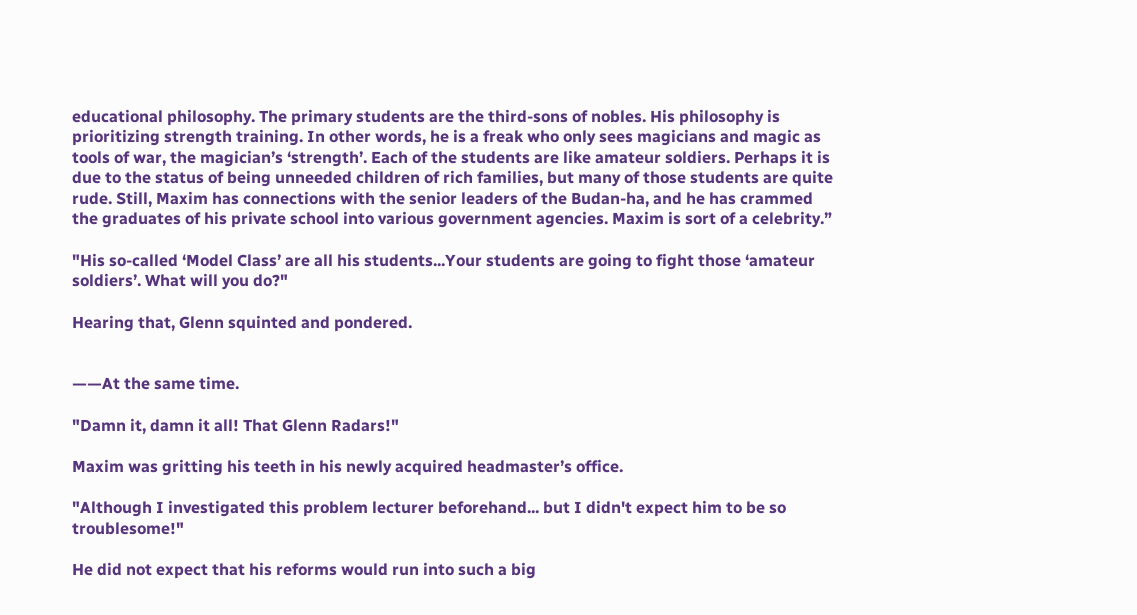educational philosophy. The primary students are the third-sons of nobles. His philosophy is prioritizing strength training. In other words, he is a freak who only sees magicians and magic as tools of war, the magician’s ‘strength’. Each of the students are like amateur soldiers. Perhaps it is due to the status of being unneeded children of rich families, but many of those students are quite rude. Still, Maxim has connections with the senior leaders of the Budan-ha, and he has crammed the graduates of his private school into various government agencies. Maxim is sort of a celebrity.”

"His so-called ‘Model Class’ are all his students...Your students are going to fight those ‘amateur soldiers’. What will you do?"

Hearing that, Glenn squinted and pondered.


——At the same time.

"Damn it, damn it all! That Glenn Radars!"

Maxim was gritting his teeth in his newly acquired headmaster’s office.

"Although I investigated this problem lecturer beforehand... but I didn't expect him to be so troublesome!"

He did not expect that his reforms would run into such a big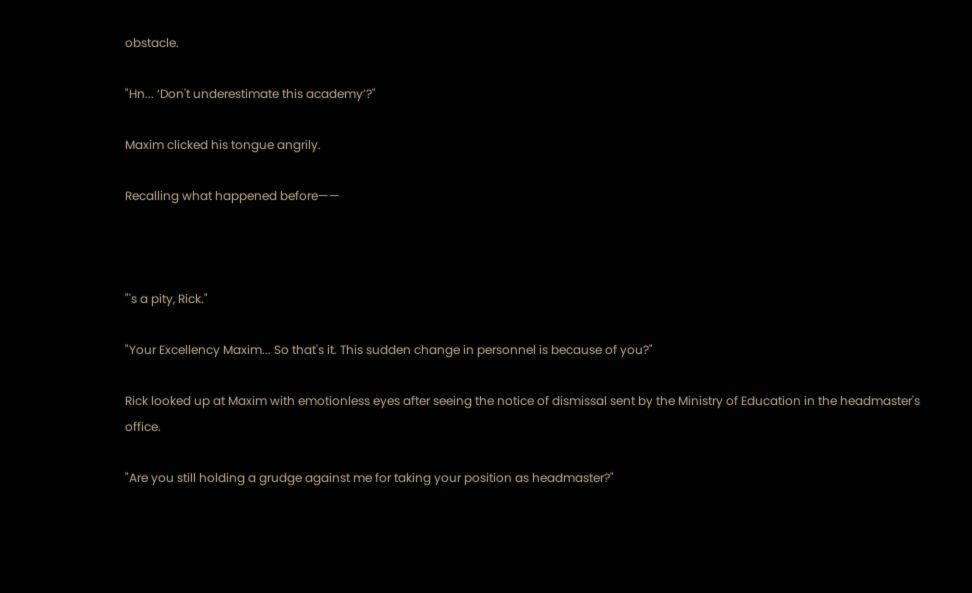obstacle.

"Hn... ‘Don't underestimate this academy’?"

Maxim clicked his tongue angrily.

Recalling what happened before——



"'s a pity, Rick."

"Your Excellency Maxim... So that's it. This sudden change in personnel is because of you?"

Rick looked up at Maxim with emotionless eyes after seeing the notice of dismissal sent by the Ministry of Education in the headmaster's office.

"Are you still holding a grudge against me for taking your position as headmaster?"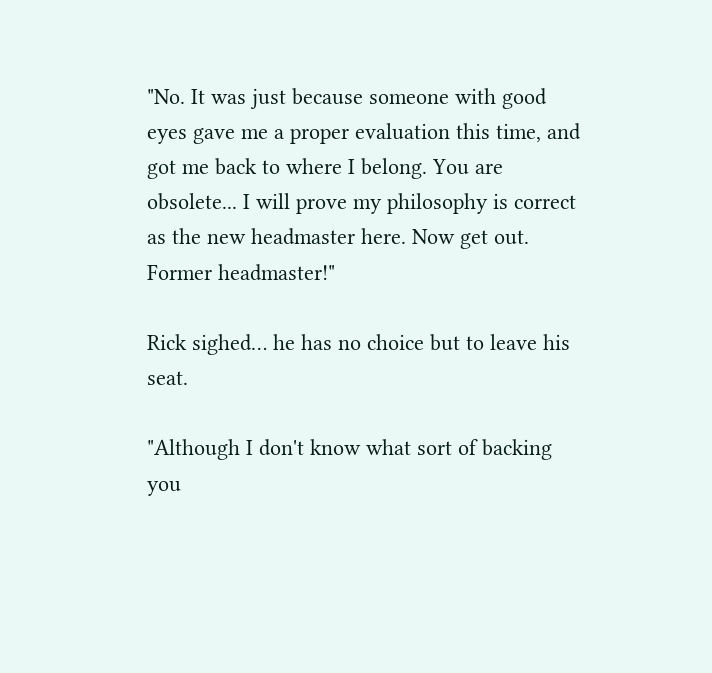"No. It was just because someone with good eyes gave me a proper evaluation this time, and got me back to where I belong. You are obsolete... I will prove my philosophy is correct as the new headmaster here. Now get out. Former headmaster!"

Rick sighed… he has no choice but to leave his seat.

"Although I don't know what sort of backing you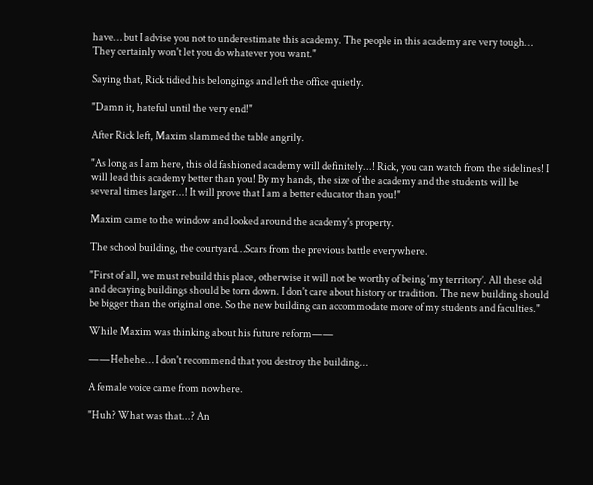have… but I advise you not to underestimate this academy. The people in this academy are very tough… They certainly won't let you do whatever you want."

Saying that, Rick tidied his belongings and left the office quietly.

"Damn it, hateful until the very end!"

After Rick left, Maxim slammed the table angrily.

"As long as I am here, this old fashioned academy will definitely...! Rick, you can watch from the sidelines! I will lead this academy better than you! By my hands, the size of the academy and the students will be several times larger...! It will prove that I am a better educator than you!"

Maxim came to the window and looked around the academy's property.

The school building, the courtyard…Scars from the previous battle everywhere.

"First of all, we must rebuild this place, otherwise it will not be worthy of being ‘my territory’. All these old and decaying buildings should be torn down. I don't care about history or tradition. The new building should be bigger than the original one. So the new building can accommodate more of my students and faculties."

While Maxim was thinking about his future reform——

——Hehehe… I don't recommend that you destroy the building...

A female voice came from nowhere.

"Huh? What was that...? An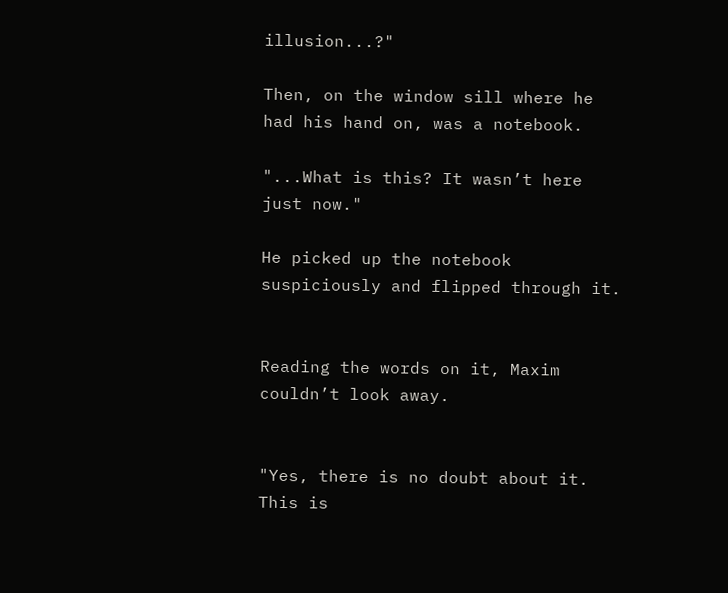illusion...?"

Then, on the window sill where he had his hand on, was a notebook.

"...What is this? It wasn’t here just now."

He picked up the notebook suspiciously and flipped through it.


Reading the words on it, Maxim couldn’t look away.


"Yes, there is no doubt about it. This is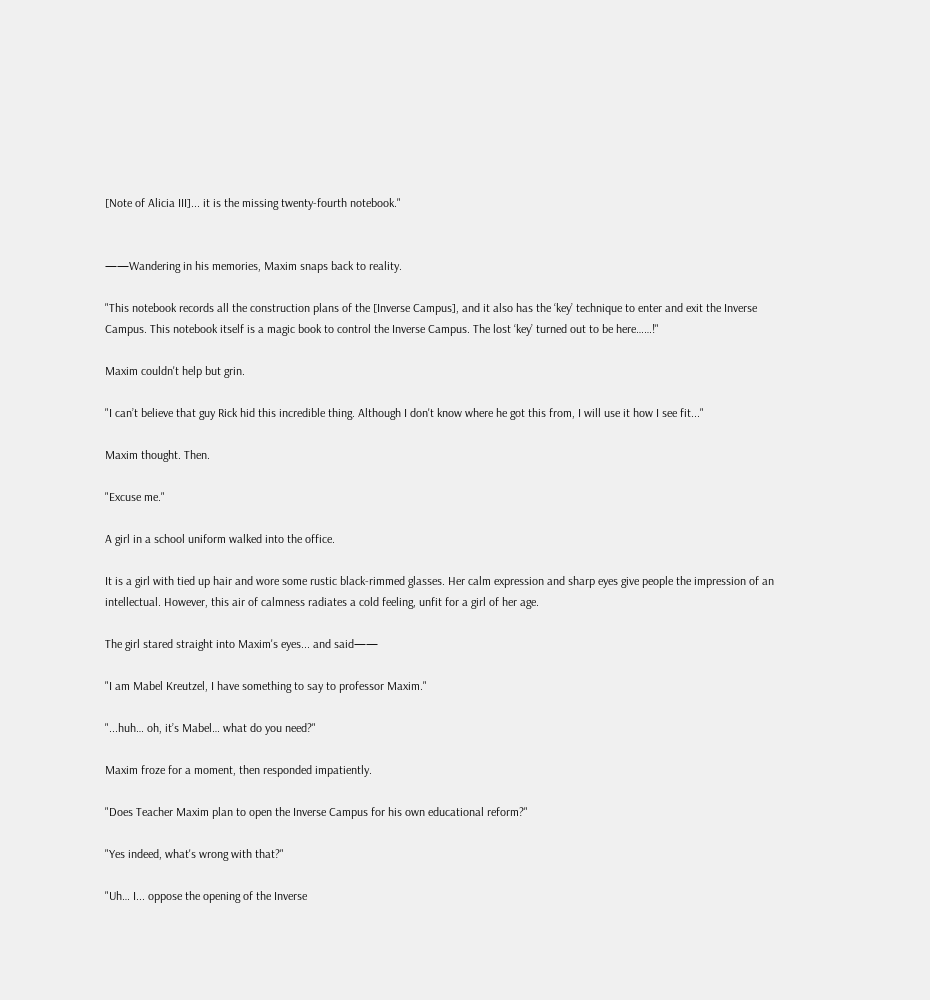[Note of Alicia III]... it is the missing twenty-fourth notebook."


——Wandering in his memories, Maxim snaps back to reality.

"This notebook records all the construction plans of the [Inverse Campus], and it also has the ‘key’ technique to enter and exit the Inverse Campus. This notebook itself is a magic book to control the Inverse Campus. The lost ‘key’ turned out to be here……!"

Maxim couldn't help but grin.

"I can’t believe that guy Rick hid this incredible thing. Although I don't know where he got this from, I will use it how I see fit..."

Maxim thought. Then.

"Excuse me."

A girl in a school uniform walked into the office.

It is a girl with tied up hair and wore some rustic black-rimmed glasses. Her calm expression and sharp eyes give people the impression of an intellectual. However, this air of calmness radiates a cold feeling, unfit for a girl of her age.

The girl stared straight into Maxim's eyes... and said——

"I am Mabel Kreutzel, I have something to say to professor Maxim."

"...huh… oh, it’s Mabel… what do you need?"

Maxim froze for a moment, then responded impatiently.

"Does Teacher Maxim plan to open the Inverse Campus for his own educational reform?"

"Yes indeed, what's wrong with that?"

"Uh… I... oppose the opening of the Inverse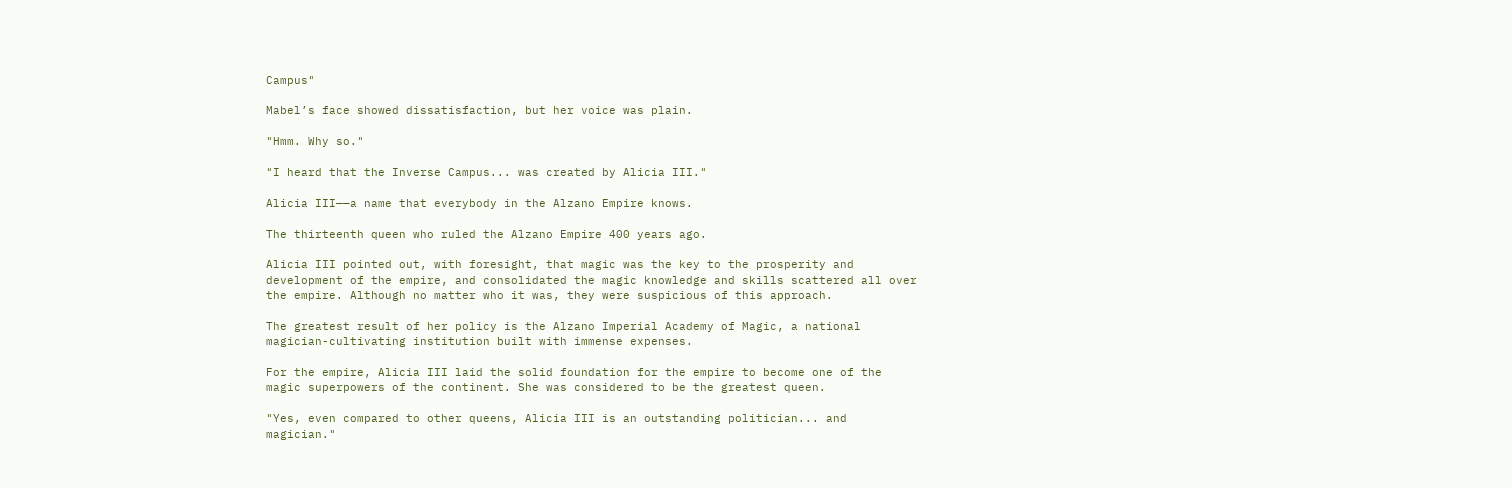Campus"

Mabel’s face showed dissatisfaction, but her voice was plain.

"Hmm. Why so."

"I heard that the Inverse Campus... was created by Alicia III."

Alicia III——a name that everybody in the Alzano Empire knows.

The thirteenth queen who ruled the Alzano Empire 400 years ago.

Alicia III pointed out, with foresight, that magic was the key to the prosperity and development of the empire, and consolidated the magic knowledge and skills scattered all over the empire. Although no matter who it was, they were suspicious of this approach.

The greatest result of her policy is the Alzano Imperial Academy of Magic, a national magician-cultivating institution built with immense expenses.

For the empire, Alicia III laid the solid foundation for the empire to become one of the magic superpowers of the continent. She was considered to be the greatest queen.

"Yes, even compared to other queens, Alicia III is an outstanding politician... and magician."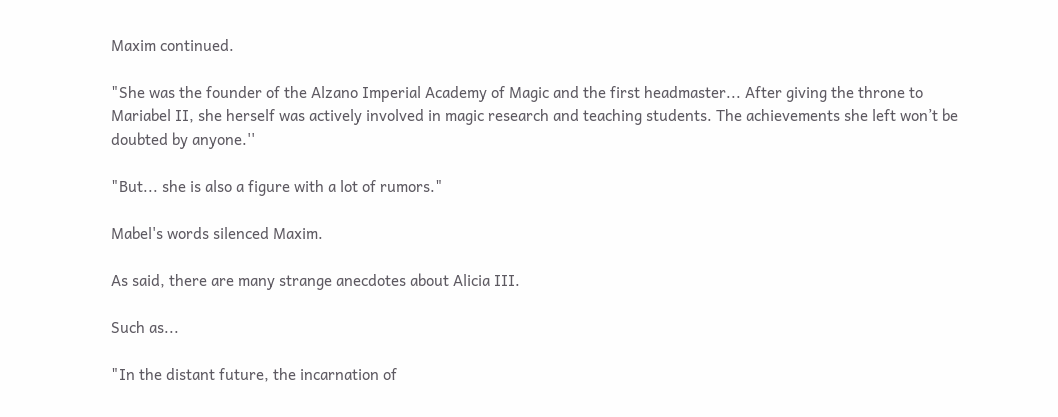Maxim continued.

"She was the founder of the Alzano Imperial Academy of Magic and the first headmaster... After giving the throne to Mariabel II, she herself was actively involved in magic research and teaching students. The achievements she left won’t be doubted by anyone.''

"But... she is also a figure with a lot of rumors."

Mabel's words silenced Maxim.

As said, there are many strange anecdotes about Alicia III.

Such as...

"In the distant future, the incarnation of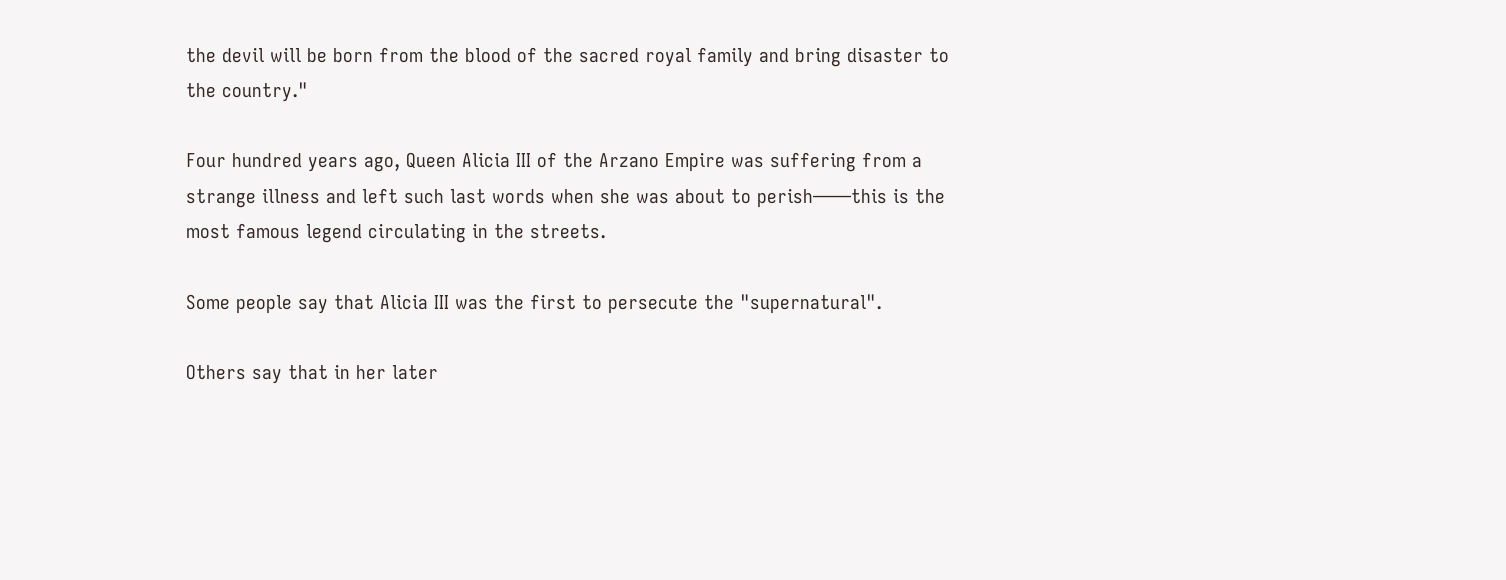the devil will be born from the blood of the sacred royal family and bring disaster to the country."

Four hundred years ago, Queen Alicia III of the Arzano Empire was suffering from a strange illness and left such last words when she was about to perish——this is the most famous legend circulating in the streets.

Some people say that Alicia III was the first to persecute the "supernatural".

Others say that in her later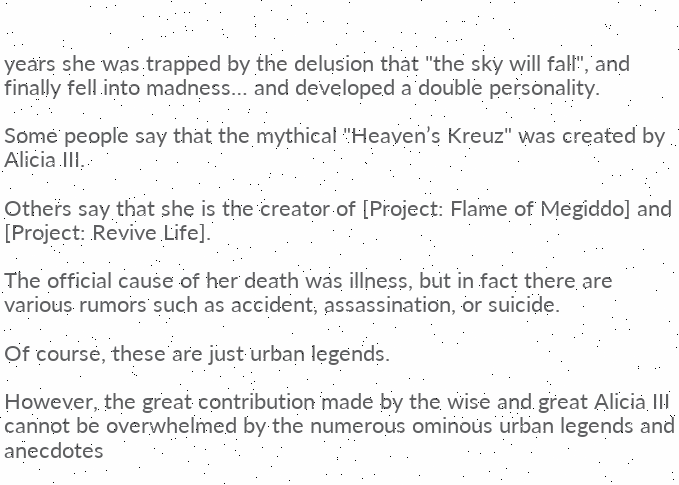years she was trapped by the delusion that "the sky will fall", and finally fell into madness… and developed a double personality.

Some people say that the mythical "Heaven’s Kreuz" was created by Alicia III.

Others say that she is the creator of [Project: Flame of Megiddo] and [Project: Revive Life].

The official cause of her death was illness, but in fact there are various rumors such as accident, assassination, or suicide.

Of course, these are just urban legends.

However, the great contribution made by the wise and great Alicia III cannot be overwhelmed by the numerous ominous urban legends and anecdotes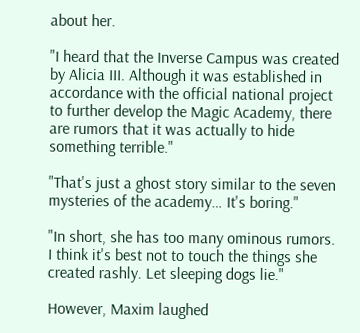about her.

"I heard that the Inverse Campus was created by Alicia III. Although it was established in accordance with the official national project to further develop the Magic Academy, there are rumors that it was actually to hide something terrible."

"That's just a ghost story similar to the seven mysteries of the academy… It's boring."

"In short, she has too many ominous rumors. I think it's best not to touch the things she created rashly. Let sleeping dogs lie."

However, Maxim laughed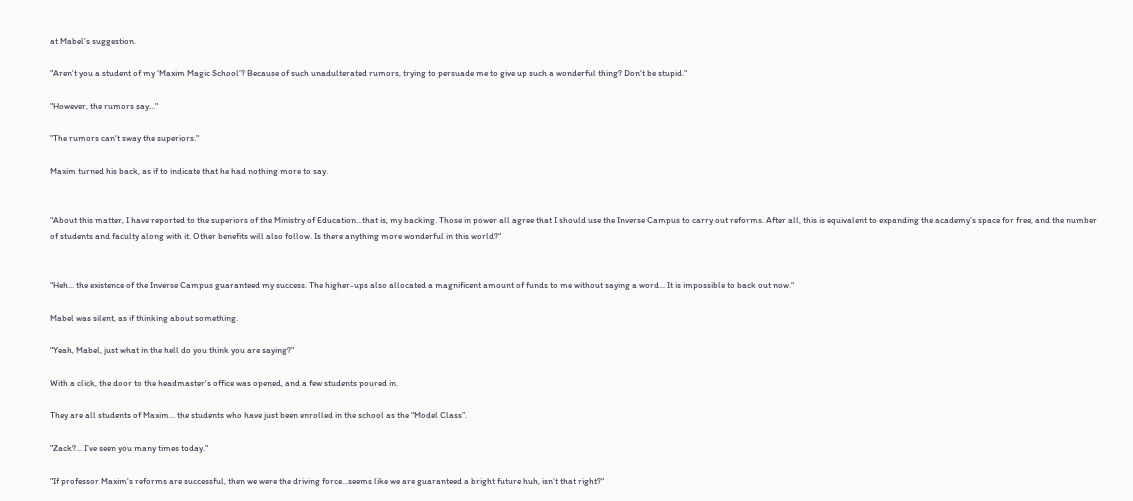at Mabel’s suggestion.

"Aren’t you a student of my ‘Maxim Magic School’? Because of such unadulterated rumors, trying to persuade me to give up such a wonderful thing? Don't be stupid."

"However, the rumors say..."

"The rumors can't sway the superiors."

Maxim turned his back, as if to indicate that he had nothing more to say.


"About this matter, I have reported to the superiors of the Ministry of Education...that is, my backing. Those in power all agree that I should use the Inverse Campus to carry out reforms. After all, this is equivalent to expanding the academy’s space for free, and the number of students and faculty along with it. Other benefits will also follow. Is there anything more wonderful in this world?"


"Heh... the existence of the Inverse Campus guaranteed my success. The higher-ups also allocated a magnificent amount of funds to me without saying a word... It is impossible to back out now."

Mabel was silent, as if thinking about something.

"Yeah, Mabel, just what in the hell do you think you are saying?"

With a click, the door to the headmaster’s office was opened, and a few students poured in.

They are all students of Maxim… the students who have just been enrolled in the school as the “Model Class”.

"Zack?... I’ve seen you many times today."

"If professor Maxim's reforms are successful, then we were the driving force…seems like we are guaranteed a bright future huh, isn’t that right?"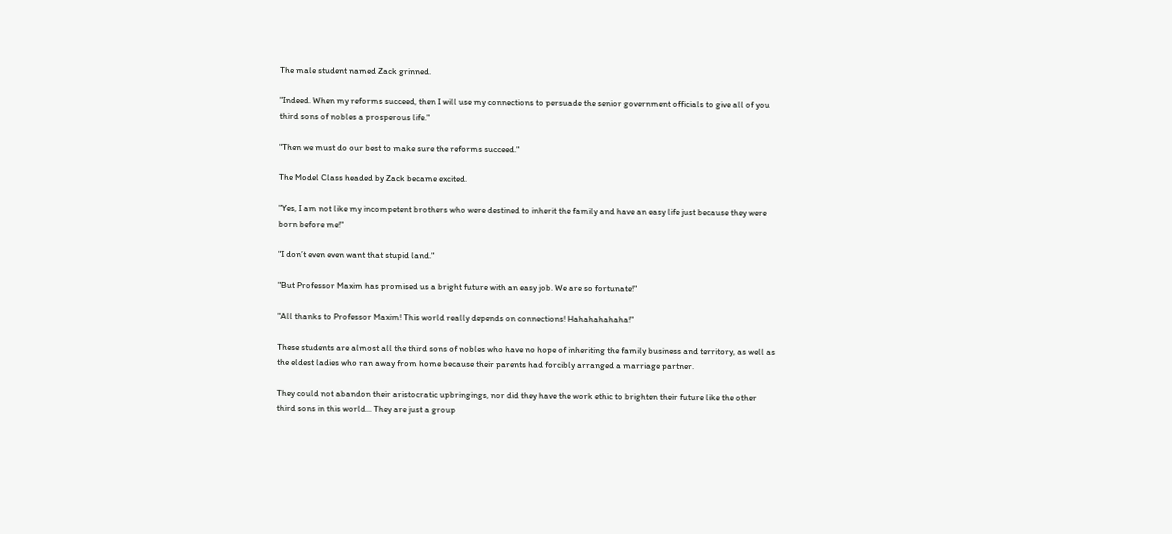The male student named Zack grinned.

"Indeed. When my reforms succeed, then I will use my connections to persuade the senior government officials to give all of you third sons of nobles a prosperous life."

"Then we must do our best to make sure the reforms succeed."

The Model Class headed by Zack became excited.

"Yes, I am not like my incompetent brothers who were destined to inherit the family and have an easy life just because they were born before me!"

"I don’t even even want that stupid land."

"But Professor Maxim has promised us a bright future with an easy job. We are so fortunate!"

"All thanks to Professor Maxim! This world really depends on connections! Hahahahahaha!"

These students are almost all the third sons of nobles who have no hope of inheriting the family business and territory, as well as the eldest ladies who ran away from home because their parents had forcibly arranged a marriage partner.

They could not abandon their aristocratic upbringings, nor did they have the work ethic to brighten their future like the other third sons in this world... They are just a group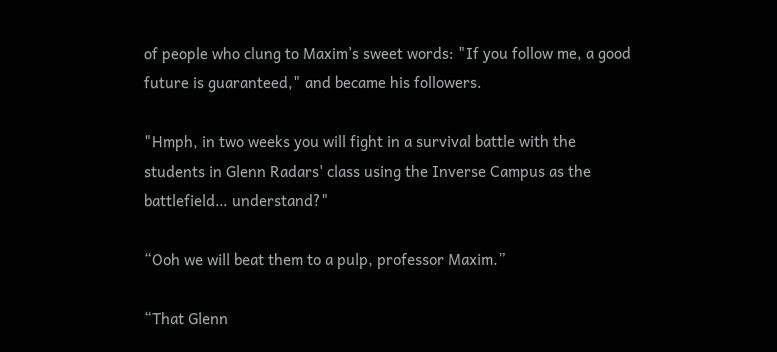of people who clung to Maxim’s sweet words: "If you follow me, a good future is guaranteed," and became his followers.

"Hmph, in two weeks you will fight in a survival battle with the students in Glenn Radars' class using the Inverse Campus as the battlefield… understand?"

“Ooh we will beat them to a pulp, professor Maxim.”

“That Glenn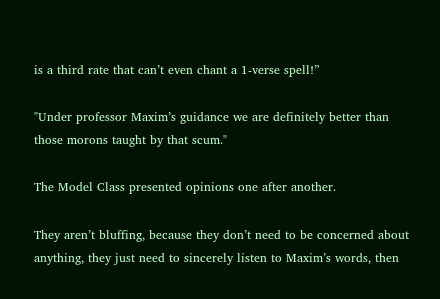is a third rate that can’t even chant a 1-verse spell!”

"Under professor Maxim’s guidance we are definitely better than those morons taught by that scum."

The Model Class presented opinions one after another.

They aren’t bluffing, because they don’t need to be concerned about anything, they just need to sincerely listen to Maxim’s words, then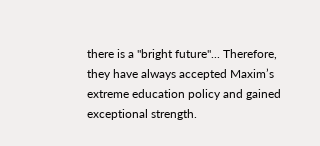there is a "bright future"... Therefore, they have always accepted Maxim’s extreme education policy and gained exceptional strength.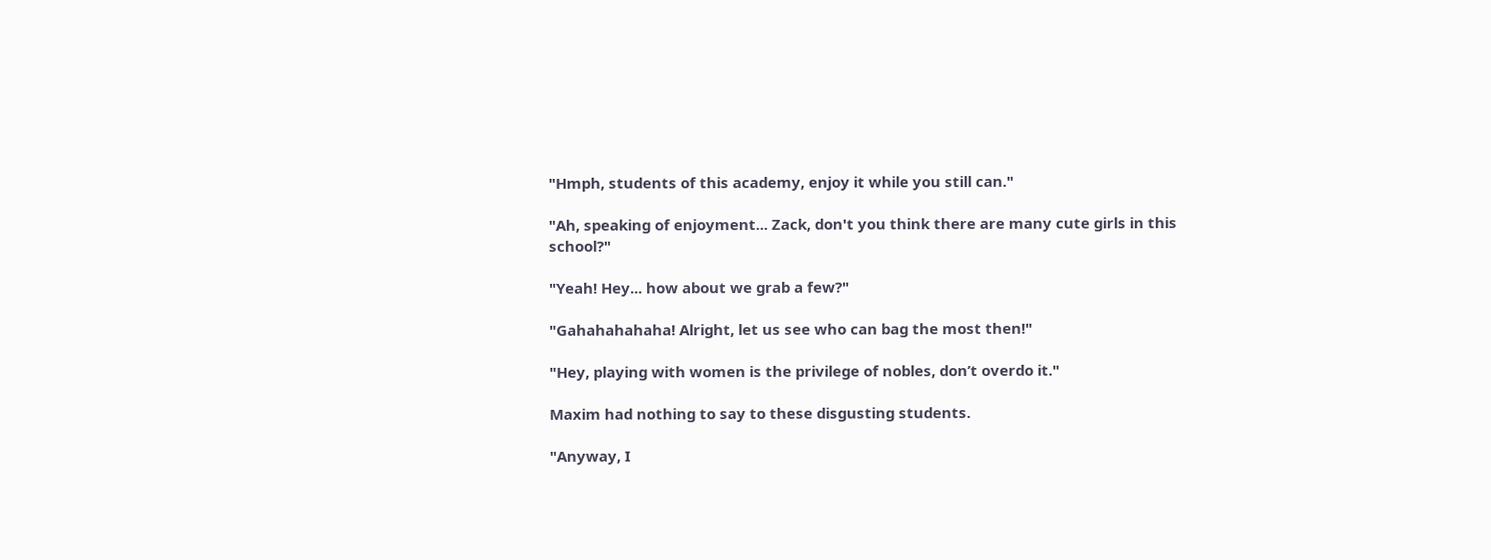"Hmph, students of this academy, enjoy it while you still can."

"Ah, speaking of enjoyment... Zack, don't you think there are many cute girls in this school?"

"Yeah! Hey... how about we grab a few?"

"Gahahahahaha! Alright, let us see who can bag the most then!"

"Hey, playing with women is the privilege of nobles, don’t overdo it."

Maxim had nothing to say to these disgusting students.

"Anyway, I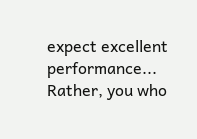expect excellent performance... Rather, you who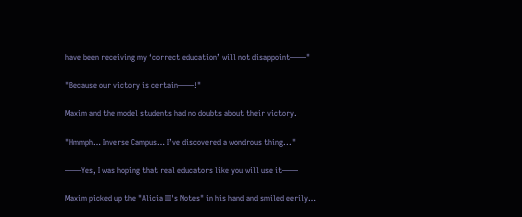have been receiving my ‘correct education’ will not disappoint——"

"Because our victory is certain——!"

Maxim and the model students had no doubts about their victory.

"Hmmph… Inverse Campus… I’ve discovered a wondrous thing..."

——Yes, I was hoping that real educators like you will use it——

Maxim picked up the "Alicia III's Notes" in his hand and smiled eerily…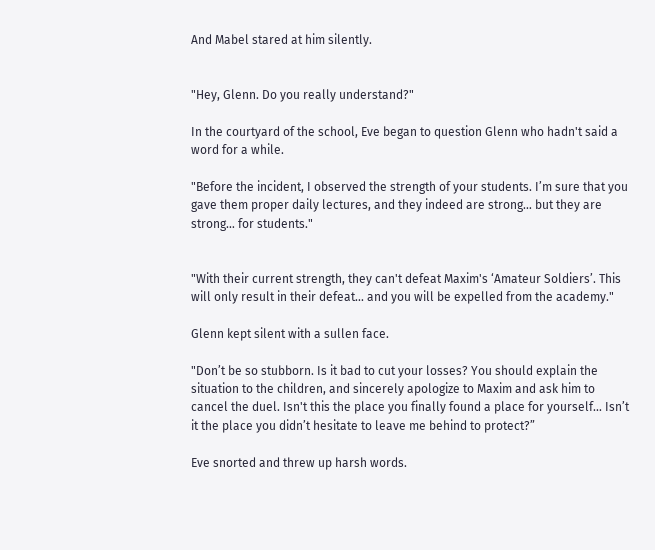And Mabel stared at him silently.


"Hey, Glenn. Do you really understand?"

In the courtyard of the school, Eve began to question Glenn who hadn't said a word for a while.

"Before the incident, I observed the strength of your students. I’m sure that you gave them proper daily lectures, and they indeed are strong… but they are strong… for students."


"With their current strength, they can't defeat Maxim's ‘Amateur Soldiers’. This will only result in their defeat... and you will be expelled from the academy."

Glenn kept silent with a sullen face.

"Don’t be so stubborn. Is it bad to cut your losses? You should explain the situation to the children, and sincerely apologize to Maxim and ask him to cancel the duel. Isn't this the place you finally found a place for yourself... Isn’t it the place you didn’t hesitate to leave me behind to protect?”

Eve snorted and threw up harsh words.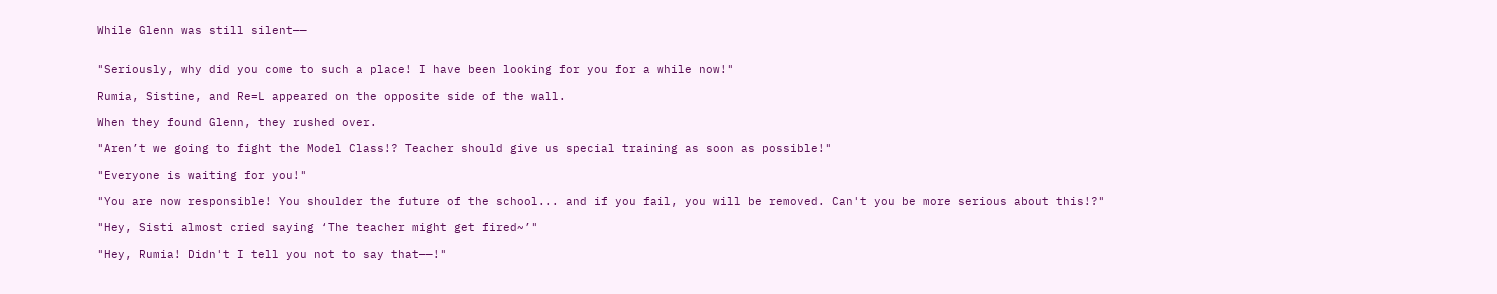While Glenn was still silent——


"Seriously, why did you come to such a place! I have been looking for you for a while now!"

Rumia, Sistine, and Re=L appeared on the opposite side of the wall.

When they found Glenn, they rushed over.

"Aren’t we going to fight the Model Class!? Teacher should give us special training as soon as possible!"

"Everyone is waiting for you!"

"You are now responsible! You shoulder the future of the school... and if you fail, you will be removed. Can't you be more serious about this!?"

"Hey, Sisti almost cried saying ‘The teacher might get fired~’"

"Hey, Rumia! Didn't I tell you not to say that——!"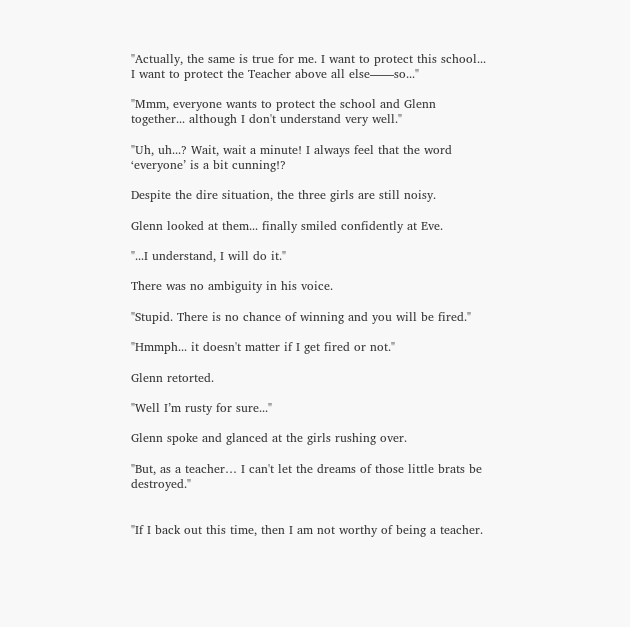"Actually, the same is true for me. I want to protect this school... I want to protect the Teacher above all else——so..."

"Mmm, everyone wants to protect the school and Glenn together... although I don't understand very well."

"Uh, uh...? Wait, wait a minute! I always feel that the word ‘everyone’ is a bit cunning!?

Despite the dire situation, the three girls are still noisy.

Glenn looked at them... finally smiled confidently at Eve.

"...I understand, I will do it."

There was no ambiguity in his voice.

"Stupid. There is no chance of winning and you will be fired."

"Hmmph... it doesn't matter if I get fired or not."

Glenn retorted.

"Well I’m rusty for sure..."

Glenn spoke and glanced at the girls rushing over.

"But, as a teacher… I can't let the dreams of those little brats be destroyed."


"If I back out this time, then I am not worthy of being a teacher.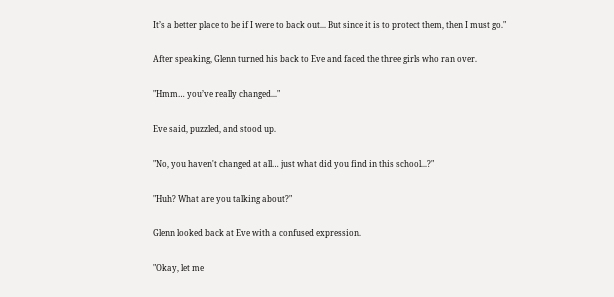It’s a better place to be if I were to back out... But since it is to protect them, then I must go."

After speaking, Glenn turned his back to Eve and faced the three girls who ran over.

"Hmm… you’ve really changed..."

Eve said, puzzled, and stood up.

"No, you haven't changed at all… just what did you find in this school...?"

"Huh? What are you talking about?"

Glenn looked back at Eve with a confused expression.

"Okay, let me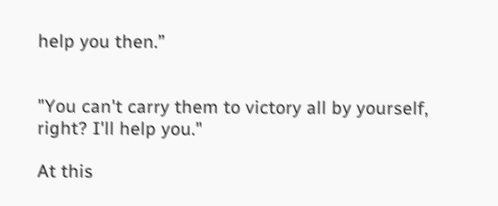help you then.”


"You can't carry them to victory all by yourself, right? I'll help you."

At this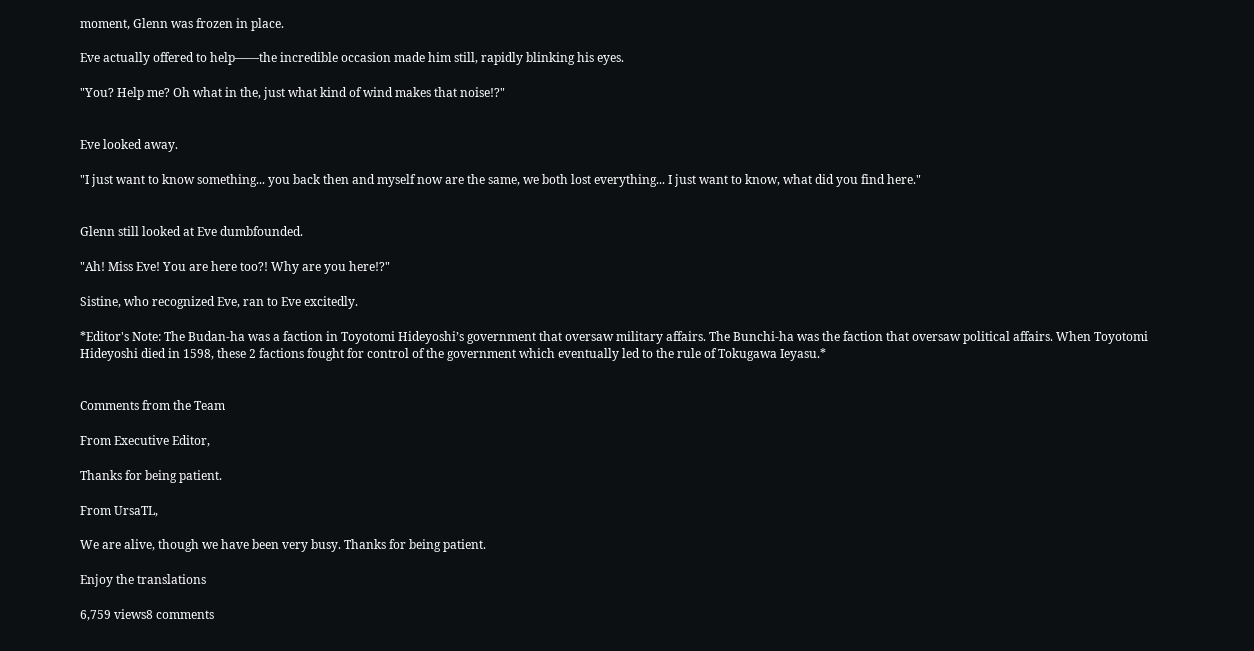moment, Glenn was frozen in place.

Eve actually offered to help——the incredible occasion made him still, rapidly blinking his eyes.

"You? Help me? Oh what in the, just what kind of wind makes that noise!?"


Eve looked away.

"I just want to know something... you back then and myself now are the same, we both lost everything... I just want to know, what did you find here."


Glenn still looked at Eve dumbfounded.

"Ah! Miss Eve! You are here too?! Why are you here!?"

Sistine, who recognized Eve, ran to Eve excitedly.

*Editor's Note: The Budan-ha was a faction in Toyotomi Hideyoshi’s government that oversaw military affairs. The Bunchi-ha was the faction that oversaw political affairs. When Toyotomi Hideyoshi died in 1598, these 2 factions fought for control of the government which eventually led to the rule of Tokugawa Ieyasu.*


Comments from the Team

From Executive Editor,

Thanks for being patient.

From UrsaTL,

We are alive, though we have been very busy. Thanks for being patient.

Enjoy the translations

6,759 views8 comments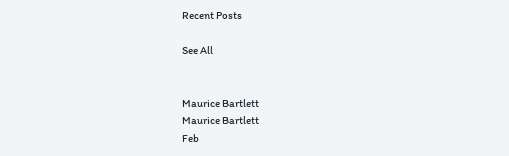Recent Posts

See All


Maurice Bartlett
Maurice Bartlett
Feb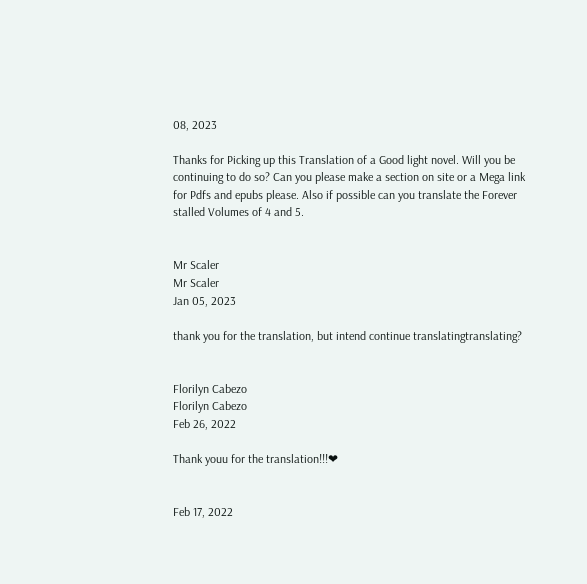08, 2023

Thanks for Picking up this Translation of a Good light novel. Will you be continuing to do so? Can you please make a section on site or a Mega link for Pdfs and epubs please. Also if possible can you translate the Forever stalled Volumes of 4 and 5.


Mr Scaler
Mr Scaler
Jan 05, 2023

thank you for the translation, but intend continue translatingtranslating?


Florilyn Cabezo
Florilyn Cabezo
Feb 26, 2022

Thank youu for the translation!!!❤


Feb 17, 2022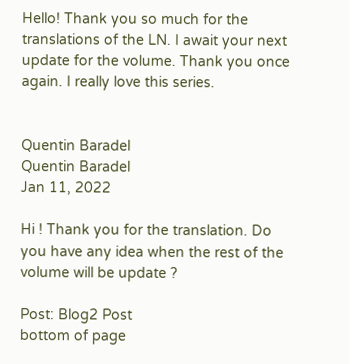Hello! Thank you so much for the translations of the LN. I await your next update for the volume. Thank you once again. I really love this series.


Quentin Baradel
Quentin Baradel
Jan 11, 2022

Hi ! Thank you for the translation. Do you have any idea when the rest of the volume will be update ?

Post: Blog2 Post
bottom of page